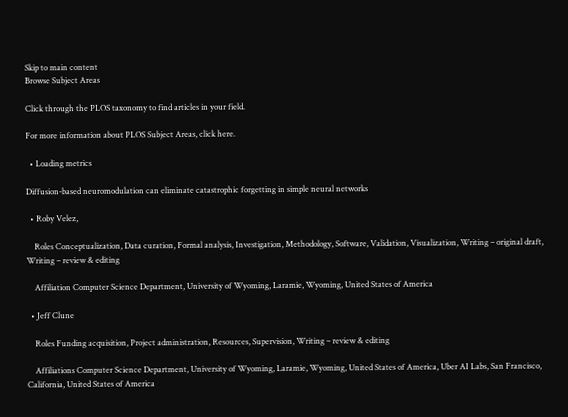Skip to main content
Browse Subject Areas

Click through the PLOS taxonomy to find articles in your field.

For more information about PLOS Subject Areas, click here.

  • Loading metrics

Diffusion-based neuromodulation can eliminate catastrophic forgetting in simple neural networks

  • Roby Velez,

    Roles Conceptualization, Data curation, Formal analysis, Investigation, Methodology, Software, Validation, Visualization, Writing – original draft, Writing – review & editing

    Affiliation Computer Science Department, University of Wyoming, Laramie, Wyoming, United States of America

  • Jeff Clune

    Roles Funding acquisition, Project administration, Resources, Supervision, Writing – review & editing

    Affiliations Computer Science Department, University of Wyoming, Laramie, Wyoming, United States of America, Uber AI Labs, San Francisco, California, United States of America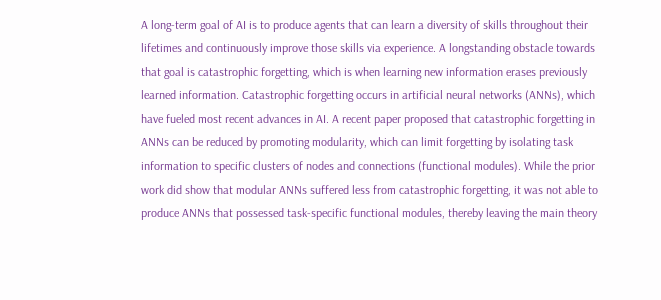A long-term goal of AI is to produce agents that can learn a diversity of skills throughout their lifetimes and continuously improve those skills via experience. A longstanding obstacle towards that goal is catastrophic forgetting, which is when learning new information erases previously learned information. Catastrophic forgetting occurs in artificial neural networks (ANNs), which have fueled most recent advances in AI. A recent paper proposed that catastrophic forgetting in ANNs can be reduced by promoting modularity, which can limit forgetting by isolating task information to specific clusters of nodes and connections (functional modules). While the prior work did show that modular ANNs suffered less from catastrophic forgetting, it was not able to produce ANNs that possessed task-specific functional modules, thereby leaving the main theory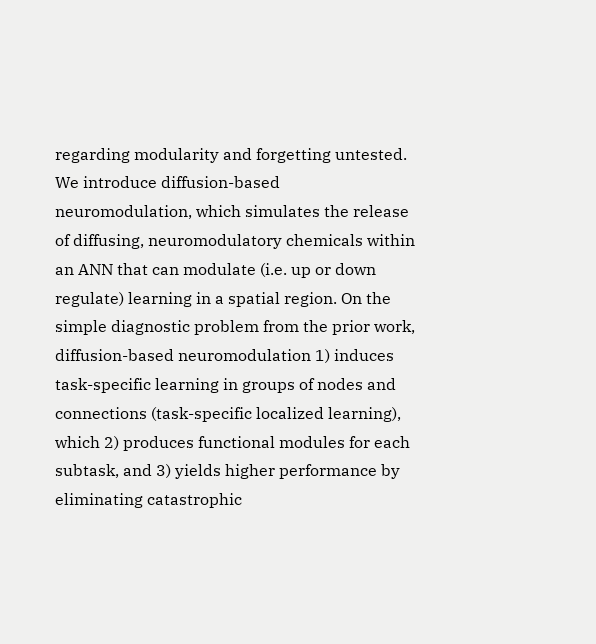regarding modularity and forgetting untested. We introduce diffusion-based neuromodulation, which simulates the release of diffusing, neuromodulatory chemicals within an ANN that can modulate (i.e. up or down regulate) learning in a spatial region. On the simple diagnostic problem from the prior work, diffusion-based neuromodulation 1) induces task-specific learning in groups of nodes and connections (task-specific localized learning), which 2) produces functional modules for each subtask, and 3) yields higher performance by eliminating catastrophic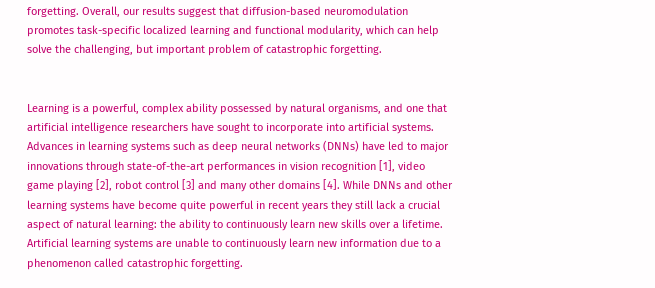forgetting. Overall, our results suggest that diffusion-based neuromodulation promotes task-specific localized learning and functional modularity, which can help solve the challenging, but important problem of catastrophic forgetting.


Learning is a powerful, complex ability possessed by natural organisms, and one that artificial intelligence researchers have sought to incorporate into artificial systems. Advances in learning systems such as deep neural networks (DNNs) have led to major innovations through state-of-the-art performances in vision recognition [1], video game playing [2], robot control [3] and many other domains [4]. While DNNs and other learning systems have become quite powerful in recent years they still lack a crucial aspect of natural learning: the ability to continuously learn new skills over a lifetime. Artificial learning systems are unable to continuously learn new information due to a phenomenon called catastrophic forgetting.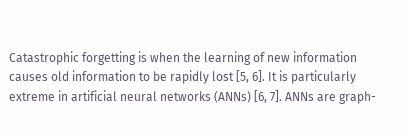Catastrophic forgetting is when the learning of new information causes old information to be rapidly lost [5, 6]. It is particularly extreme in artificial neural networks (ANNs) [6, 7]. ANNs are graph-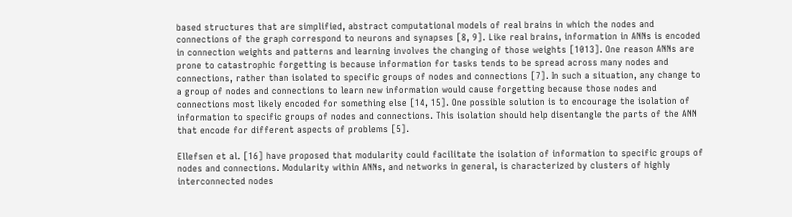based structures that are simplified, abstract computational models of real brains in which the nodes and connections of the graph correspond to neurons and synapses [8, 9]. Like real brains, information in ANNs is encoded in connection weights and patterns and learning involves the changing of those weights [1013]. One reason ANNs are prone to catastrophic forgetting is because information for tasks tends to be spread across many nodes and connections, rather than isolated to specific groups of nodes and connections [7]. In such a situation, any change to a group of nodes and connections to learn new information would cause forgetting because those nodes and connections most likely encoded for something else [14, 15]. One possible solution is to encourage the isolation of information to specific groups of nodes and connections. This isolation should help disentangle the parts of the ANN that encode for different aspects of problems [5].

Ellefsen et al. [16] have proposed that modularity could facilitate the isolation of information to specific groups of nodes and connections. Modularity within ANNs, and networks in general, is characterized by clusters of highly interconnected nodes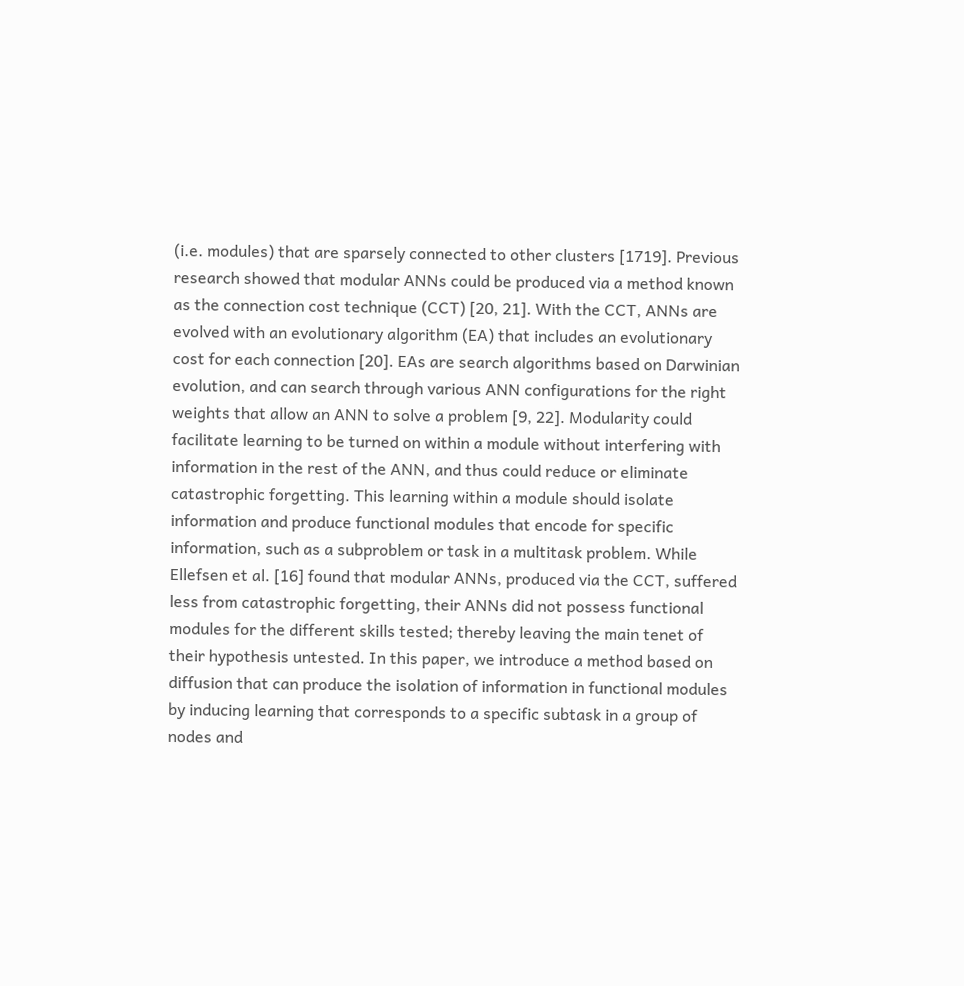(i.e. modules) that are sparsely connected to other clusters [1719]. Previous research showed that modular ANNs could be produced via a method known as the connection cost technique (CCT) [20, 21]. With the CCT, ANNs are evolved with an evolutionary algorithm (EA) that includes an evolutionary cost for each connection [20]. EAs are search algorithms based on Darwinian evolution, and can search through various ANN configurations for the right weights that allow an ANN to solve a problem [9, 22]. Modularity could facilitate learning to be turned on within a module without interfering with information in the rest of the ANN, and thus could reduce or eliminate catastrophic forgetting. This learning within a module should isolate information and produce functional modules that encode for specific information, such as a subproblem or task in a multitask problem. While Ellefsen et al. [16] found that modular ANNs, produced via the CCT, suffered less from catastrophic forgetting, their ANNs did not possess functional modules for the different skills tested; thereby leaving the main tenet of their hypothesis untested. In this paper, we introduce a method based on diffusion that can produce the isolation of information in functional modules by inducing learning that corresponds to a specific subtask in a group of nodes and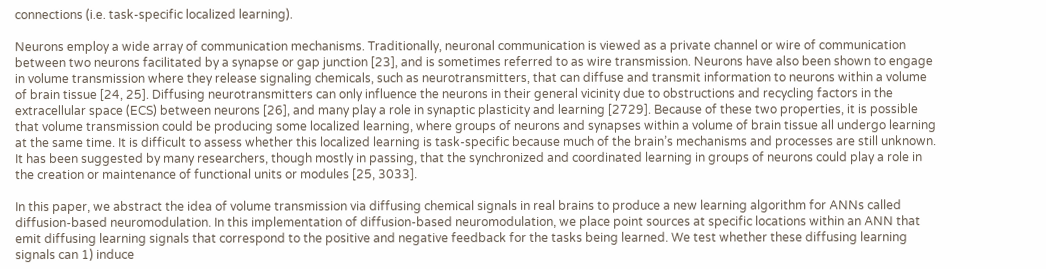connections (i.e. task-specific localized learning).

Neurons employ a wide array of communication mechanisms. Traditionally, neuronal communication is viewed as a private channel or wire of communication between two neurons facilitated by a synapse or gap junction [23], and is sometimes referred to as wire transmission. Neurons have also been shown to engage in volume transmission where they release signaling chemicals, such as neurotransmitters, that can diffuse and transmit information to neurons within a volume of brain tissue [24, 25]. Diffusing neurotransmitters can only influence the neurons in their general vicinity due to obstructions and recycling factors in the extracellular space (ECS) between neurons [26], and many play a role in synaptic plasticity and learning [2729]. Because of these two properties, it is possible that volume transmission could be producing some localized learning, where groups of neurons and synapses within a volume of brain tissue all undergo learning at the same time. It is difficult to assess whether this localized learning is task-specific because much of the brain’s mechanisms and processes are still unknown. It has been suggested by many researchers, though mostly in passing, that the synchronized and coordinated learning in groups of neurons could play a role in the creation or maintenance of functional units or modules [25, 3033].

In this paper, we abstract the idea of volume transmission via diffusing chemical signals in real brains to produce a new learning algorithm for ANNs called diffusion-based neuromodulation. In this implementation of diffusion-based neuromodulation, we place point sources at specific locations within an ANN that emit diffusing learning signals that correspond to the positive and negative feedback for the tasks being learned. We test whether these diffusing learning signals can 1) induce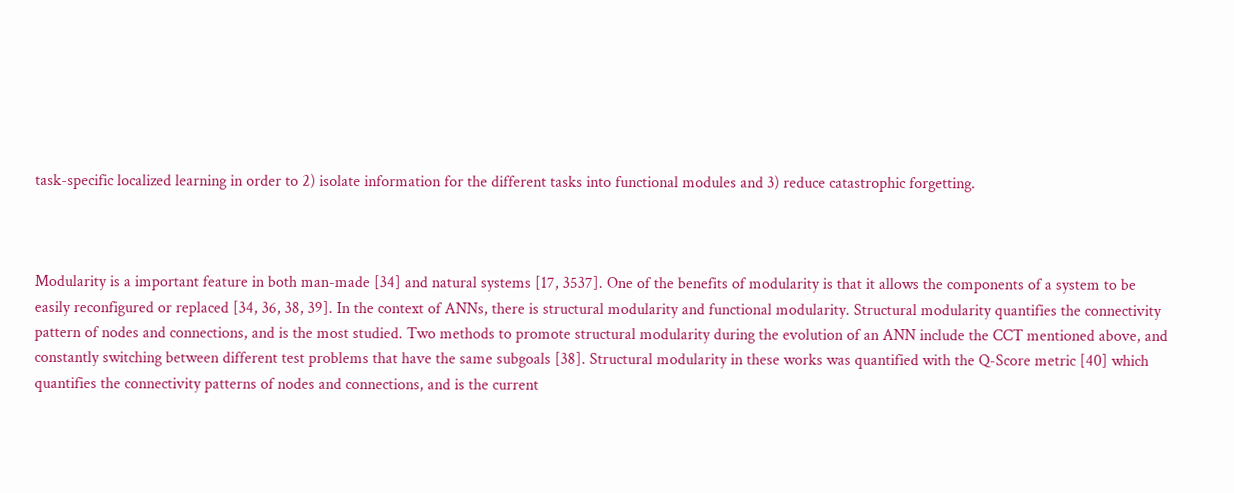task-specific localized learning in order to 2) isolate information for the different tasks into functional modules and 3) reduce catastrophic forgetting.



Modularity is a important feature in both man-made [34] and natural systems [17, 3537]. One of the benefits of modularity is that it allows the components of a system to be easily reconfigured or replaced [34, 36, 38, 39]. In the context of ANNs, there is structural modularity and functional modularity. Structural modularity quantifies the connectivity pattern of nodes and connections, and is the most studied. Two methods to promote structural modularity during the evolution of an ANN include the CCT mentioned above, and constantly switching between different test problems that have the same subgoals [38]. Structural modularity in these works was quantified with the Q-Score metric [40] which quantifies the connectivity patterns of nodes and connections, and is the current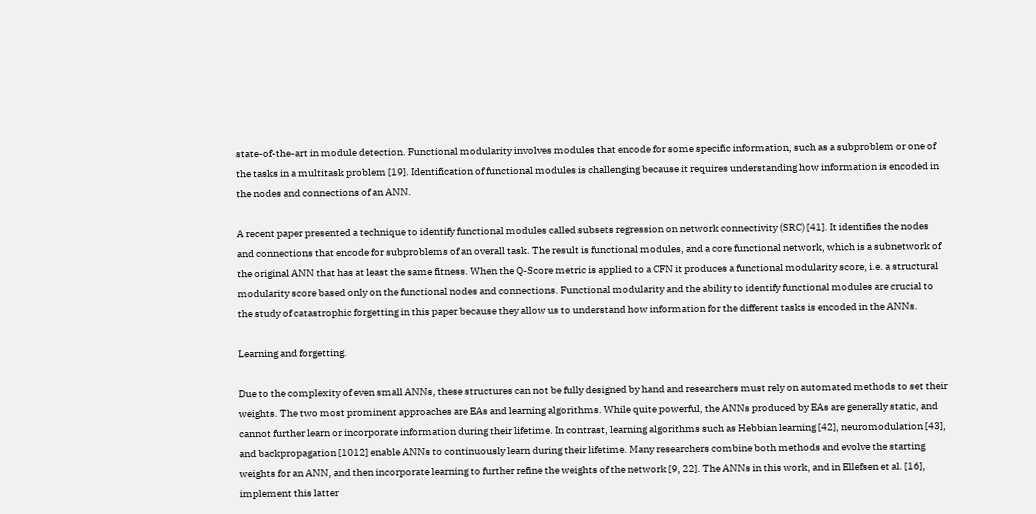state-of-the-art in module detection. Functional modularity involves modules that encode for some specific information, such as a subproblem or one of the tasks in a multitask problem [19]. Identification of functional modules is challenging because it requires understanding how information is encoded in the nodes and connections of an ANN.

A recent paper presented a technique to identify functional modules called subsets regression on network connectivity (SRC) [41]. It identifies the nodes and connections that encode for subproblems of an overall task. The result is functional modules, and a core functional network, which is a subnetwork of the original ANN that has at least the same fitness. When the Q-Score metric is applied to a CFN it produces a functional modularity score, i.e. a structural modularity score based only on the functional nodes and connections. Functional modularity and the ability to identify functional modules are crucial to the study of catastrophic forgetting in this paper because they allow us to understand how information for the different tasks is encoded in the ANNs.

Learning and forgetting.

Due to the complexity of even small ANNs, these structures can not be fully designed by hand and researchers must rely on automated methods to set their weights. The two most prominent approaches are EAs and learning algorithms. While quite powerful, the ANNs produced by EAs are generally static, and cannot further learn or incorporate information during their lifetime. In contrast, learning algorithms such as Hebbian learning [42], neuromodulation [43], and backpropagation [1012] enable ANNs to continuously learn during their lifetime. Many researchers combine both methods and evolve the starting weights for an ANN, and then incorporate learning to further refine the weights of the network [9, 22]. The ANNs in this work, and in Ellefsen et al. [16], implement this latter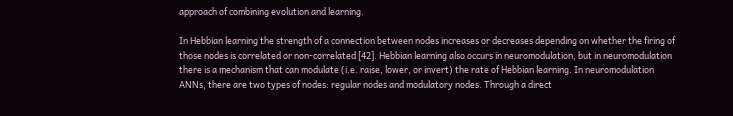approach of combining evolution and learning.

In Hebbian learning the strength of a connection between nodes increases or decreases depending on whether the firing of those nodes is correlated or non-correlated [42]. Hebbian learning also occurs in neuromodulation, but in neuromodulation there is a mechanism that can modulate (i.e. raise, lower, or invert) the rate of Hebbian learning. In neuromodulation ANNs, there are two types of nodes: regular nodes and modulatory nodes. Through a direct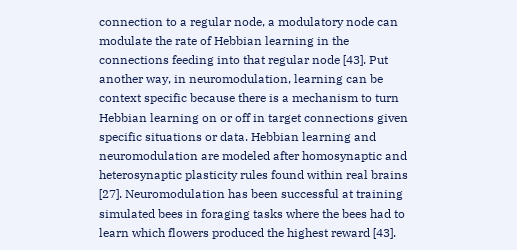connection to a regular node, a modulatory node can modulate the rate of Hebbian learning in the connections feeding into that regular node [43]. Put another way, in neuromodulation, learning can be context specific because there is a mechanism to turn Hebbian learning on or off in target connections given specific situations or data. Hebbian learning and neuromodulation are modeled after homosynaptic and heterosynaptic plasticity rules found within real brains [27]. Neuromodulation has been successful at training simulated bees in foraging tasks where the bees had to learn which flowers produced the highest reward [43].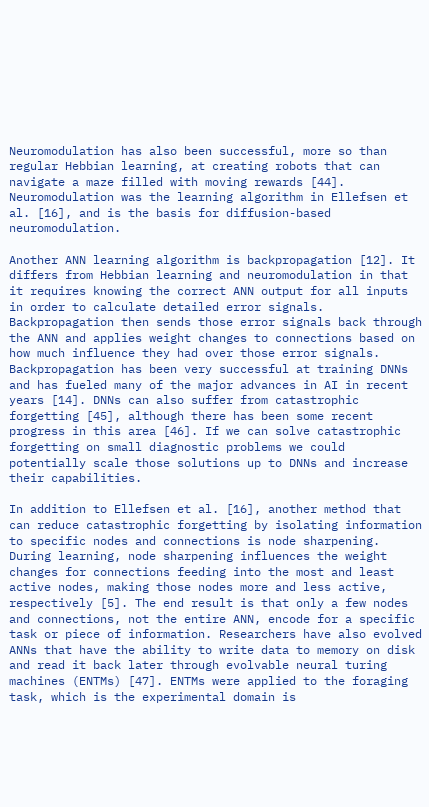Neuromodulation has also been successful, more so than regular Hebbian learning, at creating robots that can navigate a maze filled with moving rewards [44]. Neuromodulation was the learning algorithm in Ellefsen et al. [16], and is the basis for diffusion-based neuromodulation.

Another ANN learning algorithm is backpropagation [12]. It differs from Hebbian learning and neuromodulation in that it requires knowing the correct ANN output for all inputs in order to calculate detailed error signals. Backpropagation then sends those error signals back through the ANN and applies weight changes to connections based on how much influence they had over those error signals. Backpropagation has been very successful at training DNNs and has fueled many of the major advances in AI in recent years [14]. DNNs can also suffer from catastrophic forgetting [45], although there has been some recent progress in this area [46]. If we can solve catastrophic forgetting on small diagnostic problems we could potentially scale those solutions up to DNNs and increase their capabilities.

In addition to Ellefsen et al. [16], another method that can reduce catastrophic forgetting by isolating information to specific nodes and connections is node sharpening. During learning, node sharpening influences the weight changes for connections feeding into the most and least active nodes, making those nodes more and less active, respectively [5]. The end result is that only a few nodes and connections, not the entire ANN, encode for a specific task or piece of information. Researchers have also evolved ANNs that have the ability to write data to memory on disk and read it back later through evolvable neural turing machines (ENTMs) [47]. ENTMs were applied to the foraging task, which is the experimental domain is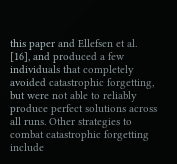this paper and Ellefsen et al. [16], and produced a few individuals that completely avoided catastrophic forgetting, but were not able to reliably produce perfect solutions across all runs. Other strategies to combat catastrophic forgetting include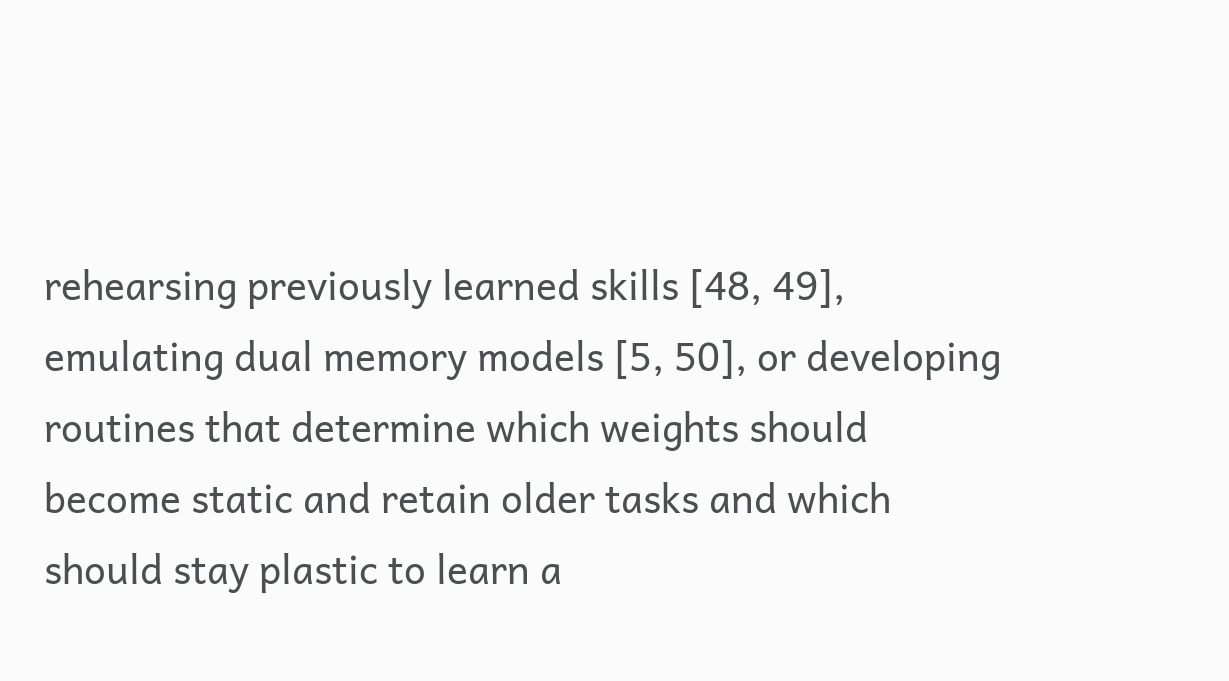rehearsing previously learned skills [48, 49], emulating dual memory models [5, 50], or developing routines that determine which weights should become static and retain older tasks and which should stay plastic to learn a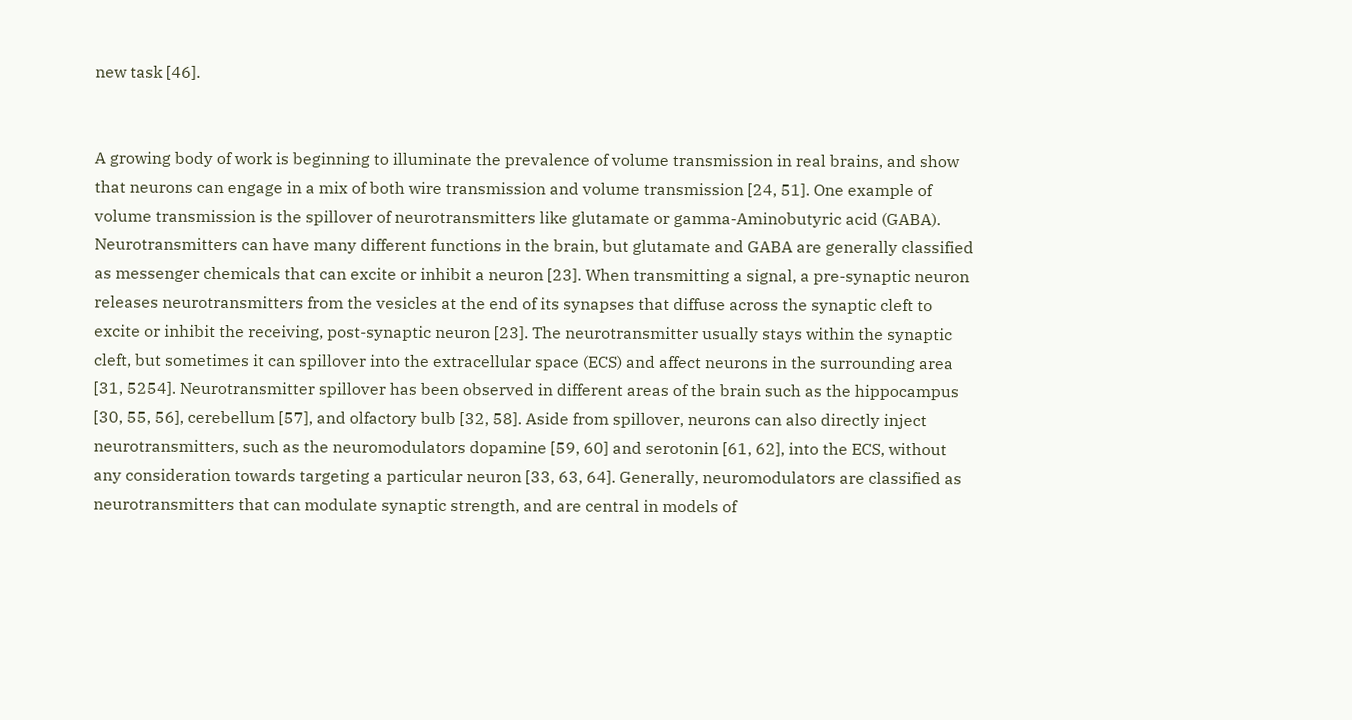new task [46].


A growing body of work is beginning to illuminate the prevalence of volume transmission in real brains, and show that neurons can engage in a mix of both wire transmission and volume transmission [24, 51]. One example of volume transmission is the spillover of neurotransmitters like glutamate or gamma-Aminobutyric acid (GABA). Neurotransmitters can have many different functions in the brain, but glutamate and GABA are generally classified as messenger chemicals that can excite or inhibit a neuron [23]. When transmitting a signal, a pre-synaptic neuron releases neurotransmitters from the vesicles at the end of its synapses that diffuse across the synaptic cleft to excite or inhibit the receiving, post-synaptic neuron [23]. The neurotransmitter usually stays within the synaptic cleft, but sometimes it can spillover into the extracellular space (ECS) and affect neurons in the surrounding area [31, 5254]. Neurotransmitter spillover has been observed in different areas of the brain such as the hippocampus [30, 55, 56], cerebellum [57], and olfactory bulb [32, 58]. Aside from spillover, neurons can also directly inject neurotransmitters, such as the neuromodulators dopamine [59, 60] and serotonin [61, 62], into the ECS, without any consideration towards targeting a particular neuron [33, 63, 64]. Generally, neuromodulators are classified as neurotransmitters that can modulate synaptic strength, and are central in models of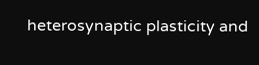heterosynaptic plasticity and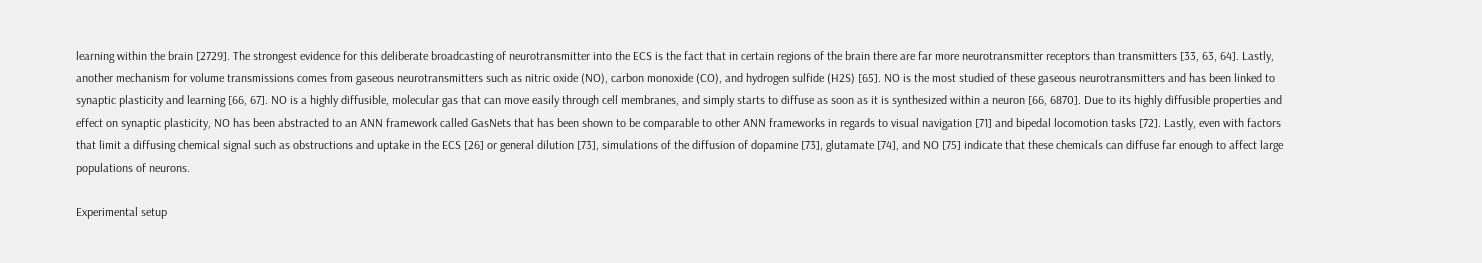learning within the brain [2729]. The strongest evidence for this deliberate broadcasting of neurotransmitter into the ECS is the fact that in certain regions of the brain there are far more neurotransmitter receptors than transmitters [33, 63, 64]. Lastly, another mechanism for volume transmissions comes from gaseous neurotransmitters such as nitric oxide (NO), carbon monoxide (CO), and hydrogen sulfide (H2S) [65]. NO is the most studied of these gaseous neurotransmitters and has been linked to synaptic plasticity and learning [66, 67]. NO is a highly diffusible, molecular gas that can move easily through cell membranes, and simply starts to diffuse as soon as it is synthesized within a neuron [66, 6870]. Due to its highly diffusible properties and effect on synaptic plasticity, NO has been abstracted to an ANN framework called GasNets that has been shown to be comparable to other ANN frameworks in regards to visual navigation [71] and bipedal locomotion tasks [72]. Lastly, even with factors that limit a diffusing chemical signal such as obstructions and uptake in the ECS [26] or general dilution [73], simulations of the diffusion of dopamine [73], glutamate [74], and NO [75] indicate that these chemicals can diffuse far enough to affect large populations of neurons.

Experimental setup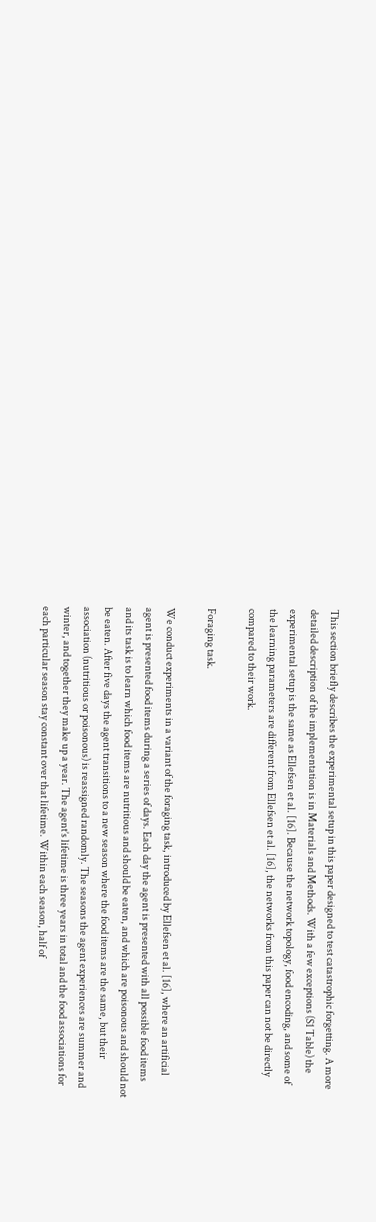This section briefly describes the experimental setup in this paper designed to test catastrophic forgetting. A more detailed description of the implementation is in Materials and Methods. With a few exceptions (S1 Table) the experimental setup is the same as Ellefsen et al. [16]. Because the network topology, food encoding, and some of the learning parameters are different from Ellefsen et al. [16], the networks from this paper can not be directly compared to their work.

Foraging task.

We conduct experiments in a variant of the foraging task, introduced by Ellefsen et al. [16], where an artificial agent is presented food items during a series of days. Each day the agent is presented with all possible food items and its task is to learn which food items are nutritious and should be eaten, and which are poisonous and should not be eaten. After five days the agent transitions to a new season where the food items are the same, but their association (nutritious or poisonous) is reassigned randomly. The seasons the agent experiences are summer and winter, and together they make up a year. The agent’s lifetime is three years in total and the food associations for each particular season stay constant over that lifetime. Within each season, half of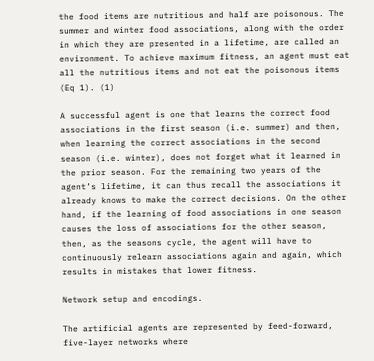the food items are nutritious and half are poisonous. The summer and winter food associations, along with the order in which they are presented in a lifetime, are called an environment. To achieve maximum fitness, an agent must eat all the nutritious items and not eat the poisonous items (Eq 1). (1)

A successful agent is one that learns the correct food associations in the first season (i.e. summer) and then, when learning the correct associations in the second season (i.e. winter), does not forget what it learned in the prior season. For the remaining two years of the agent’s lifetime, it can thus recall the associations it already knows to make the correct decisions. On the other hand, if the learning of food associations in one season causes the loss of associations for the other season, then, as the seasons cycle, the agent will have to continuously relearn associations again and again, which results in mistakes that lower fitness.

Network setup and encodings.

The artificial agents are represented by feed-forward, five-layer networks where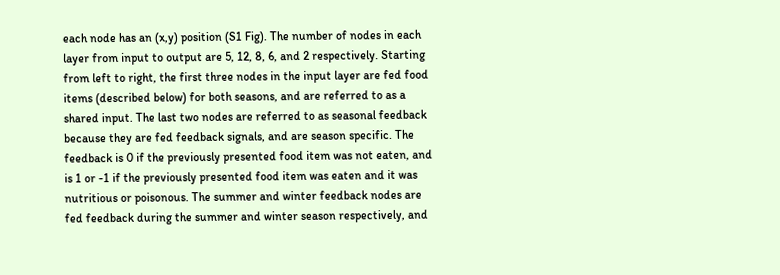each node has an (x,y) position (S1 Fig). The number of nodes in each layer from input to output are 5, 12, 8, 6, and 2 respectively. Starting from left to right, the first three nodes in the input layer are fed food items (described below) for both seasons, and are referred to as a shared input. The last two nodes are referred to as seasonal feedback because they are fed feedback signals, and are season specific. The feedback is 0 if the previously presented food item was not eaten, and is 1 or -1 if the previously presented food item was eaten and it was nutritious or poisonous. The summer and winter feedback nodes are fed feedback during the summer and winter season respectively, and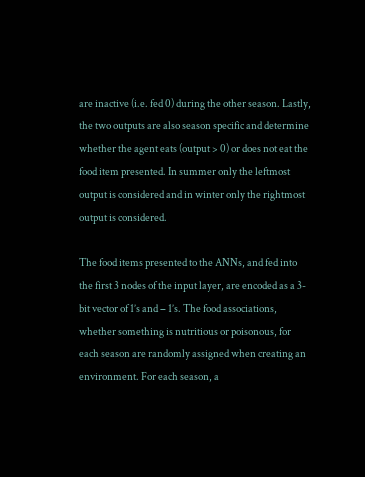are inactive (i.e. fed 0) during the other season. Lastly, the two outputs are also season specific and determine whether the agent eats (output > 0) or does not eat the food item presented. In summer only the leftmost output is considered and in winter only the rightmost output is considered.

The food items presented to the ANNs, and fed into the first 3 nodes of the input layer, are encoded as a 3-bit vector of 1’s and − 1’s. The food associations, whether something is nutritious or poisonous, for each season are randomly assigned when creating an environment. For each season, a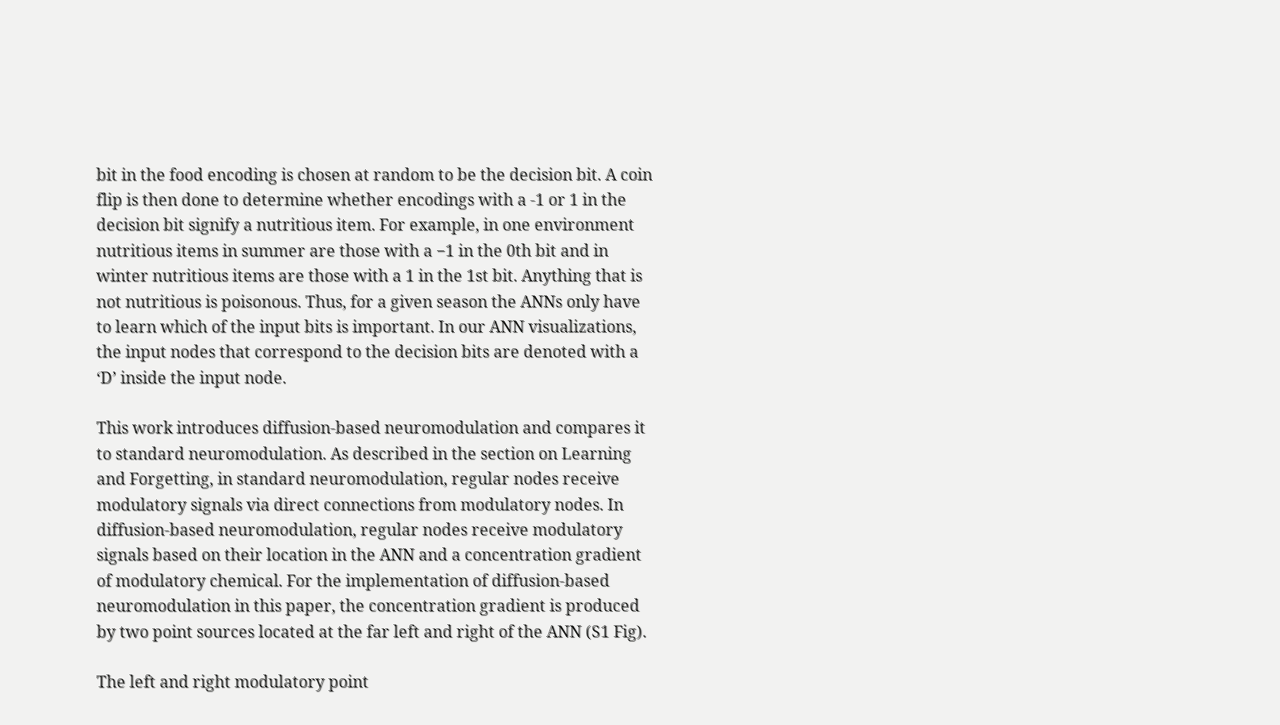bit in the food encoding is chosen at random to be the decision bit. A coin flip is then done to determine whether encodings with a -1 or 1 in the decision bit signify a nutritious item. For example, in one environment nutritious items in summer are those with a −1 in the 0th bit and in winter nutritious items are those with a 1 in the 1st bit. Anything that is not nutritious is poisonous. Thus, for a given season the ANNs only have to learn which of the input bits is important. In our ANN visualizations, the input nodes that correspond to the decision bits are denoted with a ‘D’ inside the input node.

This work introduces diffusion-based neuromodulation and compares it to standard neuromodulation. As described in the section on Learning and Forgetting, in standard neuromodulation, regular nodes receive modulatory signals via direct connections from modulatory nodes. In diffusion-based neuromodulation, regular nodes receive modulatory signals based on their location in the ANN and a concentration gradient of modulatory chemical. For the implementation of diffusion-based neuromodulation in this paper, the concentration gradient is produced by two point sources located at the far left and right of the ANN (S1 Fig).

The left and right modulatory point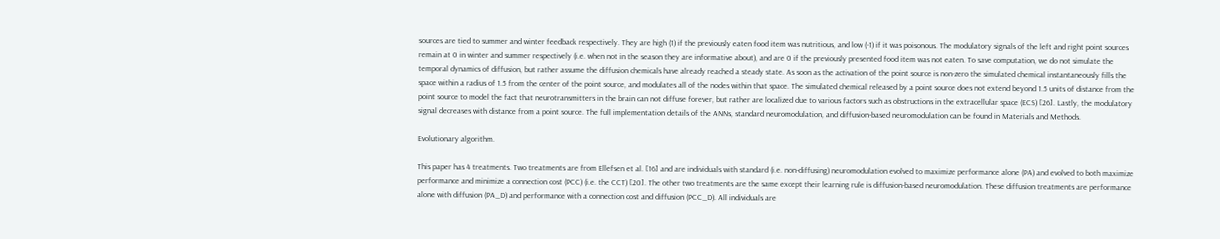sources are tied to summer and winter feedback respectively. They are high (1) if the previously eaten food item was nutritious, and low (-1) if it was poisonous. The modulatory signals of the left and right point sources remain at 0 in winter and summer respectively (i.e. when not in the season they are informative about), and are 0 if the previously presented food item was not eaten. To save computation, we do not simulate the temporal dynamics of diffusion, but rather assume the diffusion chemicals have already reached a steady state. As soon as the activation of the point source is non-zero the simulated chemical instantaneously fills the space within a radius of 1.5 from the center of the point source, and modulates all of the nodes within that space. The simulated chemical released by a point source does not extend beyond 1.5 units of distance from the point source to model the fact that neurotransmitters in the brain can not diffuse forever, but rather are localized due to various factors such as obstructions in the extracellular space (ECS) [26]. Lastly, the modulatory signal decreases with distance from a point source. The full implementation details of the ANNs, standard neuromodulation, and diffusion-based neuromodulation can be found in Materials and Methods.

Evolutionary algorithm.

This paper has 4 treatments. Two treatments are from Ellefsen et al. [16] and are individuals with standard (i.e. non-diffusing) neuromodulation evolved to maximize performance alone (PA) and evolved to both maximize performance and minimize a connection cost (PCC) (i.e. the CCT) [20]. The other two treatments are the same except their learning rule is diffusion-based neuromodulation. These diffusion treatments are performance alone with diffusion (PA_D) and performance with a connection cost and diffusion (PCC_D). All individuals are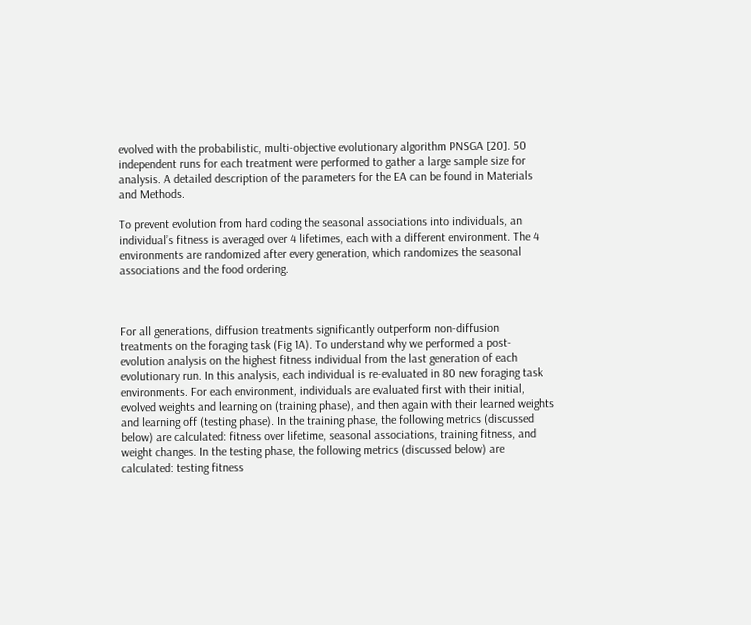evolved with the probabilistic, multi-objective evolutionary algorithm PNSGA [20]. 50 independent runs for each treatment were performed to gather a large sample size for analysis. A detailed description of the parameters for the EA can be found in Materials and Methods.

To prevent evolution from hard coding the seasonal associations into individuals, an individual’s fitness is averaged over 4 lifetimes, each with a different environment. The 4 environments are randomized after every generation, which randomizes the seasonal associations and the food ordering.



For all generations, diffusion treatments significantly outperform non-diffusion treatments on the foraging task (Fig 1A). To understand why we performed a post-evolution analysis on the highest fitness individual from the last generation of each evolutionary run. In this analysis, each individual is re-evaluated in 80 new foraging task environments. For each environment, individuals are evaluated first with their initial, evolved weights and learning on (training phase), and then again with their learned weights and learning off (testing phase). In the training phase, the following metrics (discussed below) are calculated: fitness over lifetime, seasonal associations, training fitness, and weight changes. In the testing phase, the following metrics (discussed below) are calculated: testing fitness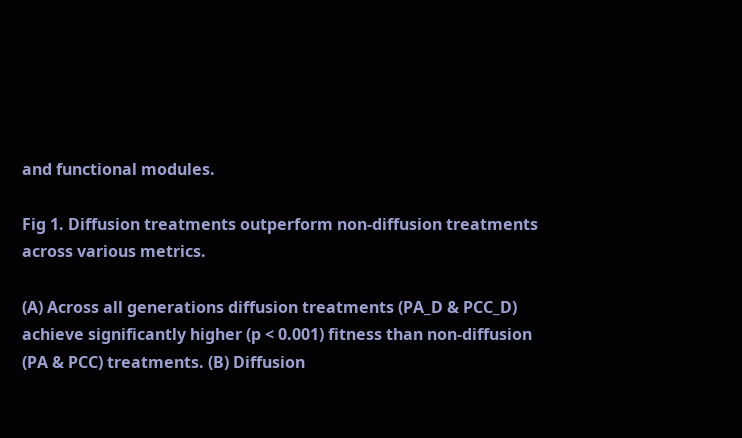and functional modules.

Fig 1. Diffusion treatments outperform non-diffusion treatments across various metrics.

(A) Across all generations diffusion treatments (PA_D & PCC_D) achieve significantly higher (p < 0.001) fitness than non-diffusion (PA & PCC) treatments. (B) Diffusion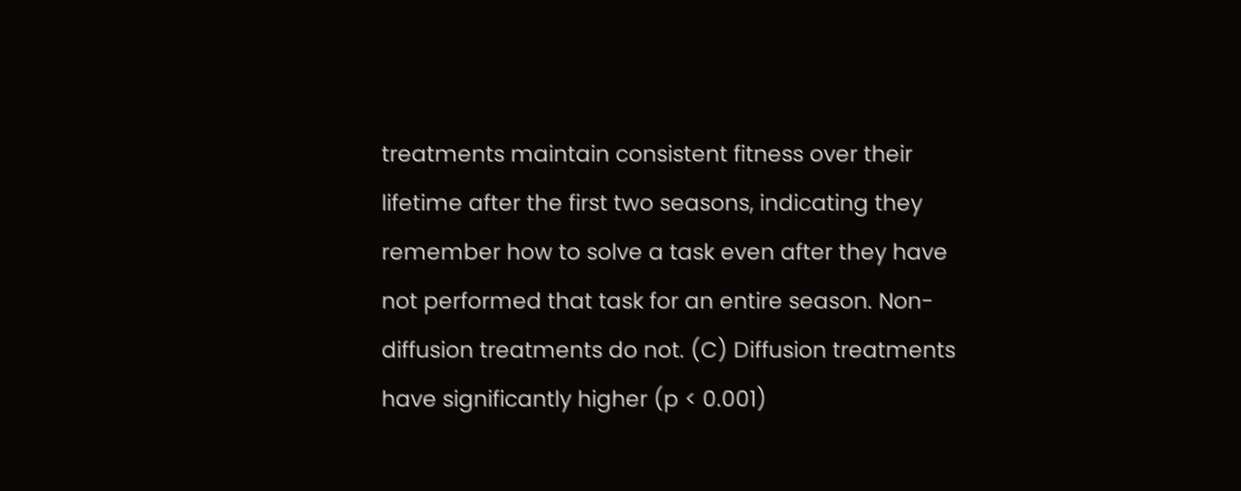treatments maintain consistent fitness over their lifetime after the first two seasons, indicating they remember how to solve a task even after they have not performed that task for an entire season. Non-diffusion treatments do not. (C) Diffusion treatments have significantly higher (p < 0.001)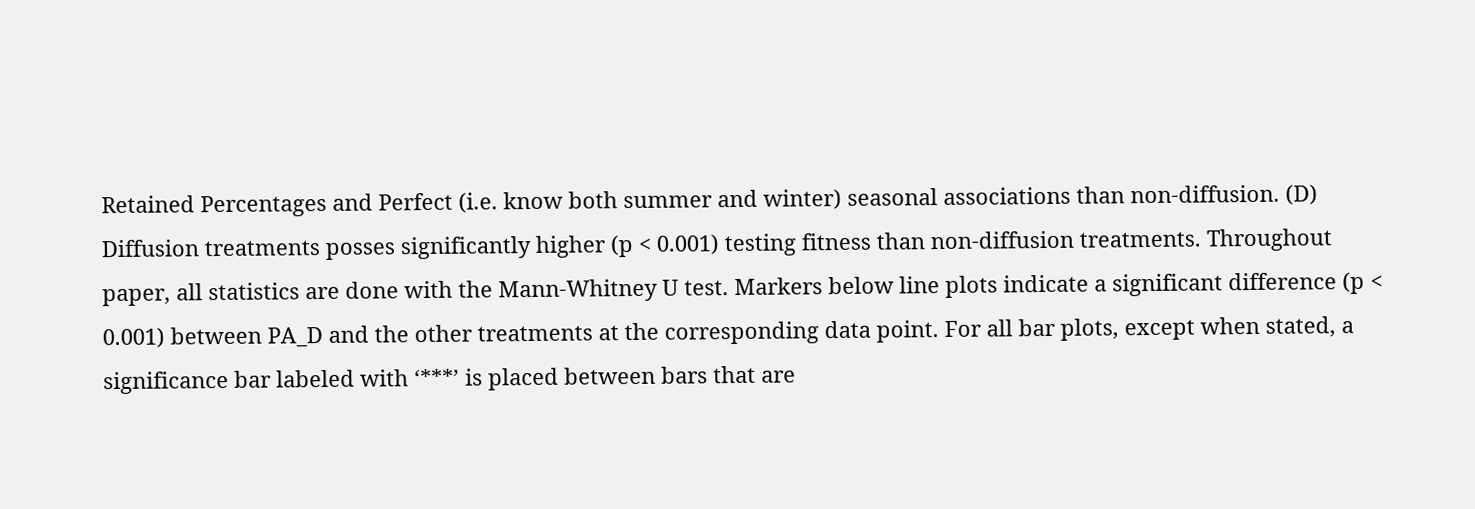Retained Percentages and Perfect (i.e. know both summer and winter) seasonal associations than non-diffusion. (D) Diffusion treatments posses significantly higher (p < 0.001) testing fitness than non-diffusion treatments. Throughout paper, all statistics are done with the Mann-Whitney U test. Markers below line plots indicate a significant difference (p < 0.001) between PA_D and the other treatments at the corresponding data point. For all bar plots, except when stated, a significance bar labeled with ‘***’ is placed between bars that are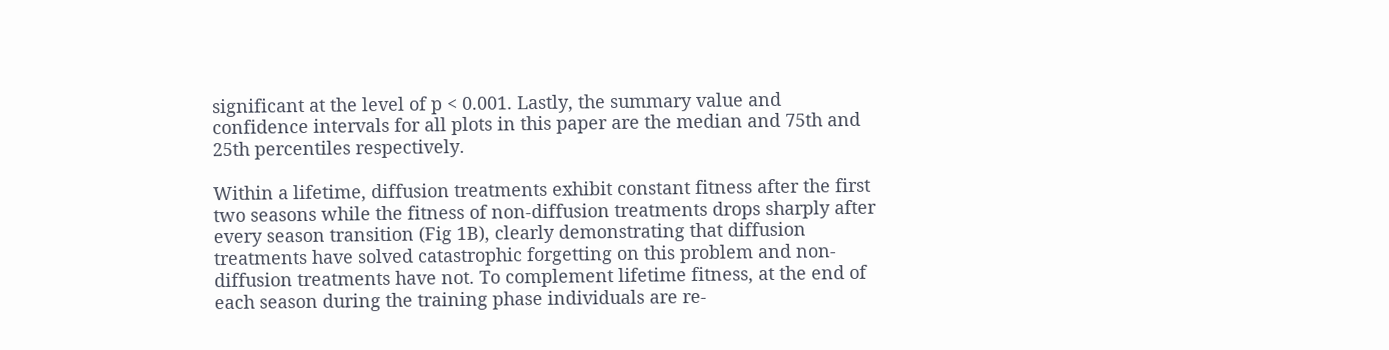significant at the level of p < 0.001. Lastly, the summary value and confidence intervals for all plots in this paper are the median and 75th and 25th percentiles respectively.

Within a lifetime, diffusion treatments exhibit constant fitness after the first two seasons while the fitness of non-diffusion treatments drops sharply after every season transition (Fig 1B), clearly demonstrating that diffusion treatments have solved catastrophic forgetting on this problem and non-diffusion treatments have not. To complement lifetime fitness, at the end of each season during the training phase individuals are re-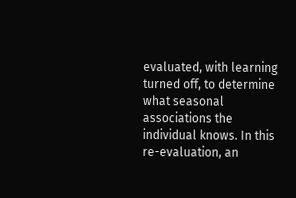evaluated, with learning turned off, to determine what seasonal associations the individual knows. In this re-evaluation, an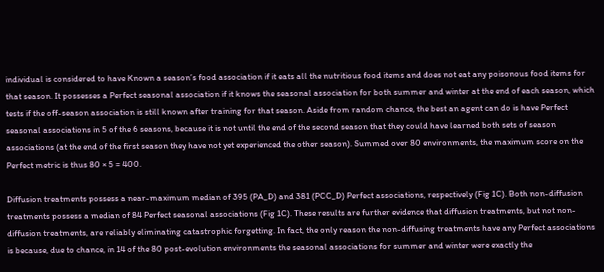individual is considered to have Known a season’s food association if it eats all the nutritious food items and does not eat any poisonous food items for that season. It possesses a Perfect seasonal association if it knows the seasonal association for both summer and winter at the end of each season, which tests if the off-season association is still known after training for that season. Aside from random chance, the best an agent can do is have Perfect seasonal associations in 5 of the 6 seasons, because it is not until the end of the second season that they could have learned both sets of season associations (at the end of the first season they have not yet experienced the other season). Summed over 80 environments, the maximum score on the Perfect metric is thus 80 × 5 = 400.

Diffusion treatments possess a near-maximum median of 395 (PA_D) and 381 (PCC_D) Perfect associations, respectively (Fig 1C). Both non-diffusion treatments possess a median of 84 Perfect seasonal associations (Fig 1C). These results are further evidence that diffusion treatments, but not non-diffusion treatments, are reliably eliminating catastrophic forgetting. In fact, the only reason the non-diffusing treatments have any Perfect associations is because, due to chance, in 14 of the 80 post-evolution environments the seasonal associations for summer and winter were exactly the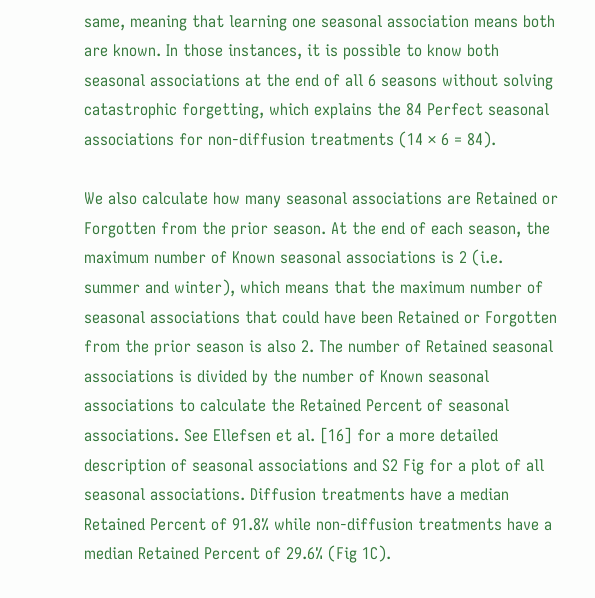same, meaning that learning one seasonal association means both are known. In those instances, it is possible to know both seasonal associations at the end of all 6 seasons without solving catastrophic forgetting, which explains the 84 Perfect seasonal associations for non-diffusion treatments (14 × 6 = 84).

We also calculate how many seasonal associations are Retained or Forgotten from the prior season. At the end of each season, the maximum number of Known seasonal associations is 2 (i.e. summer and winter), which means that the maximum number of seasonal associations that could have been Retained or Forgotten from the prior season is also 2. The number of Retained seasonal associations is divided by the number of Known seasonal associations to calculate the Retained Percent of seasonal associations. See Ellefsen et al. [16] for a more detailed description of seasonal associations and S2 Fig for a plot of all seasonal associations. Diffusion treatments have a median Retained Percent of 91.8% while non-diffusion treatments have a median Retained Percent of 29.6% (Fig 1C).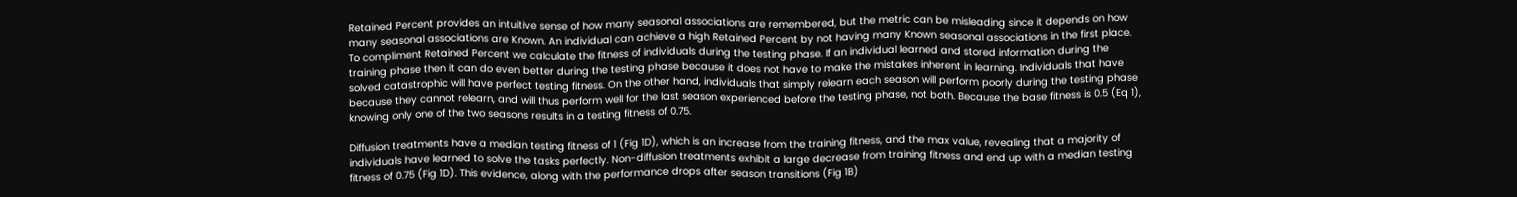Retained Percent provides an intuitive sense of how many seasonal associations are remembered, but the metric can be misleading since it depends on how many seasonal associations are Known. An individual can achieve a high Retained Percent by not having many Known seasonal associations in the first place. To compliment Retained Percent we calculate the fitness of individuals during the testing phase. If an individual learned and stored information during the training phase then it can do even better during the testing phase because it does not have to make the mistakes inherent in learning. Individuals that have solved catastrophic will have perfect testing fitness. On the other hand, individuals that simply relearn each season will perform poorly during the testing phase because they cannot relearn, and will thus perform well for the last season experienced before the testing phase, not both. Because the base fitness is 0.5 (Eq 1), knowing only one of the two seasons results in a testing fitness of 0.75.

Diffusion treatments have a median testing fitness of 1 (Fig 1D), which is an increase from the training fitness, and the max value, revealing that a majority of individuals have learned to solve the tasks perfectly. Non-diffusion treatments exhibit a large decrease from training fitness and end up with a median testing fitness of 0.75 (Fig 1D). This evidence, along with the performance drops after season transitions (Fig 1B)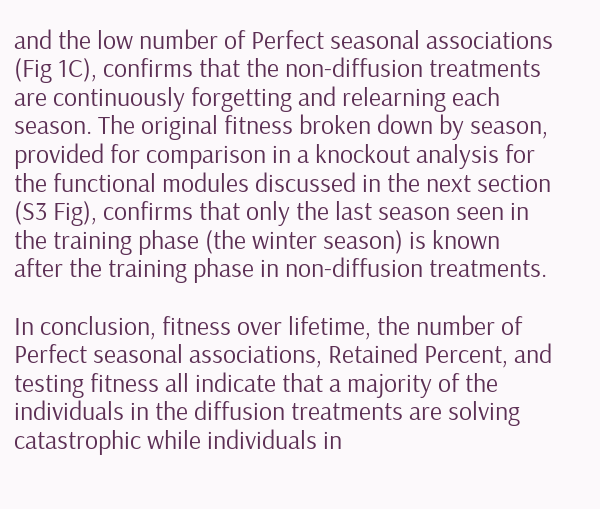and the low number of Perfect seasonal associations (Fig 1C), confirms that the non-diffusion treatments are continuously forgetting and relearning each season. The original fitness broken down by season, provided for comparison in a knockout analysis for the functional modules discussed in the next section (S3 Fig), confirms that only the last season seen in the training phase (the winter season) is known after the training phase in non-diffusion treatments.

In conclusion, fitness over lifetime, the number of Perfect seasonal associations, Retained Percent, and testing fitness all indicate that a majority of the individuals in the diffusion treatments are solving catastrophic while individuals in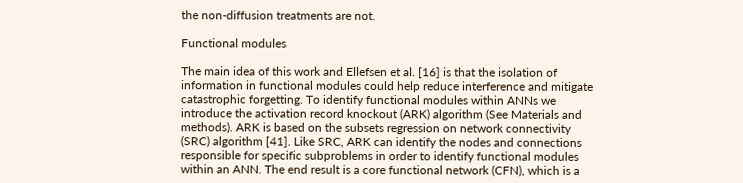the non-diffusion treatments are not.

Functional modules

The main idea of this work and Ellefsen et al. [16] is that the isolation of information in functional modules could help reduce interference and mitigate catastrophic forgetting. To identify functional modules within ANNs we introduce the activation record knockout (ARK) algorithm (See Materials and methods). ARK is based on the subsets regression on network connectivity (SRC) algorithm [41]. Like SRC, ARK can identify the nodes and connections responsible for specific subproblems in order to identify functional modules within an ANN. The end result is a core functional network (CFN), which is a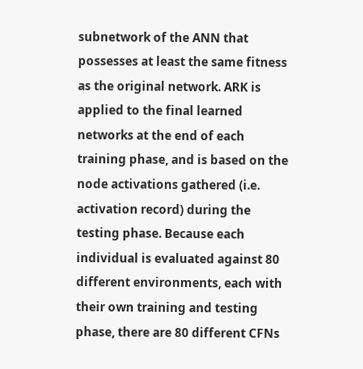subnetwork of the ANN that possesses at least the same fitness as the original network. ARK is applied to the final learned networks at the end of each training phase, and is based on the node activations gathered (i.e. activation record) during the testing phase. Because each individual is evaluated against 80 different environments, each with their own training and testing phase, there are 80 different CFNs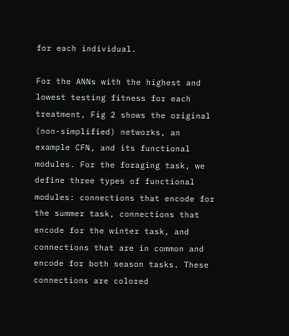for each individual.

For the ANNs with the highest and lowest testing fitness for each treatment, Fig 2 shows the original (non-simplified) networks, an example CFN, and its functional modules. For the foraging task, we define three types of functional modules: connections that encode for the summer task, connections that encode for the winter task, and connections that are in common and encode for both season tasks. These connections are colored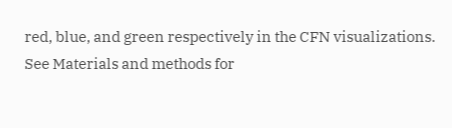red, blue, and green respectively in the CFN visualizations. See Materials and methods for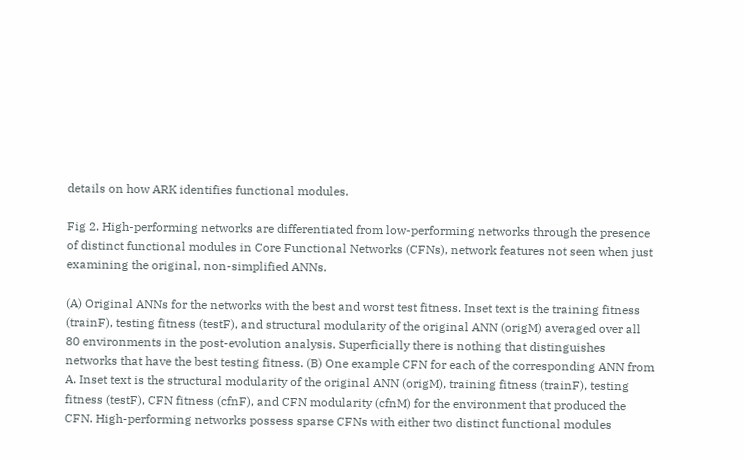details on how ARK identifies functional modules.

Fig 2. High-performing networks are differentiated from low-performing networks through the presence of distinct functional modules in Core Functional Networks (CFNs), network features not seen when just examining the original, non-simplified ANNs.

(A) Original ANNs for the networks with the best and worst test fitness. Inset text is the training fitness (trainF), testing fitness (testF), and structural modularity of the original ANN (origM) averaged over all 80 environments in the post-evolution analysis. Superficially there is nothing that distinguishes networks that have the best testing fitness. (B) One example CFN for each of the corresponding ANN from A. Inset text is the structural modularity of the original ANN (origM), training fitness (trainF), testing fitness (testF), CFN fitness (cfnF), and CFN modularity (cfnM) for the environment that produced the CFN. High-performing networks possess sparse CFNs with either two distinct functional modules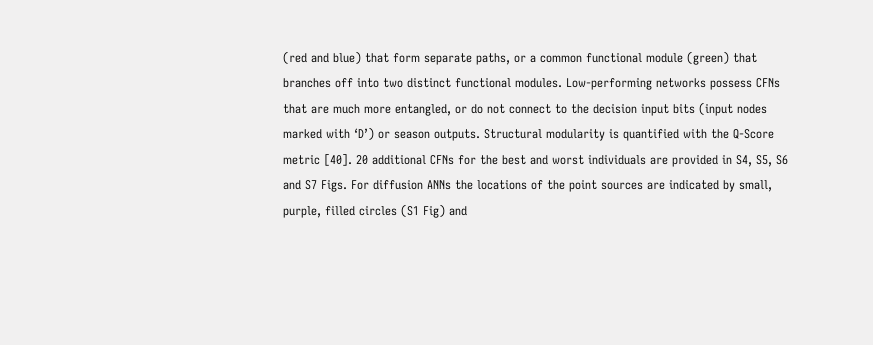(red and blue) that form separate paths, or a common functional module (green) that branches off into two distinct functional modules. Low-performing networks possess CFNs that are much more entangled, or do not connect to the decision input bits (input nodes marked with ‘D’) or season outputs. Structural modularity is quantified with the Q-Score metric [40]. 20 additional CFNs for the best and worst individuals are provided in S4, S5, S6 and S7 Figs. For diffusion ANNs the locations of the point sources are indicated by small, purple, filled circles (S1 Fig) and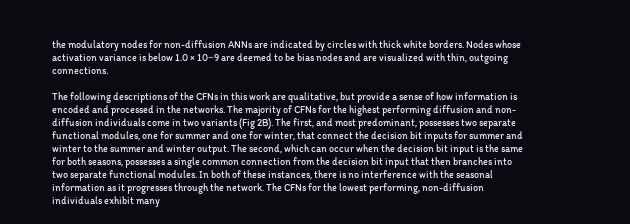the modulatory nodes for non-diffusion ANNs are indicated by circles with thick white borders. Nodes whose activation variance is below 1.0 × 10−9 are deemed to be bias nodes and are visualized with thin, outgoing connections.

The following descriptions of the CFNs in this work are qualitative, but provide a sense of how information is encoded and processed in the networks. The majority of CFNs for the highest performing diffusion and non-diffusion individuals come in two variants (Fig 2B). The first, and most predominant, possesses two separate functional modules, one for summer and one for winter, that connect the decision bit inputs for summer and winter to the summer and winter output. The second, which can occur when the decision bit input is the same for both seasons, possesses a single common connection from the decision bit input that then branches into two separate functional modules. In both of these instances, there is no interference with the seasonal information as it progresses through the network. The CFNs for the lowest performing, non-diffusion individuals exhibit many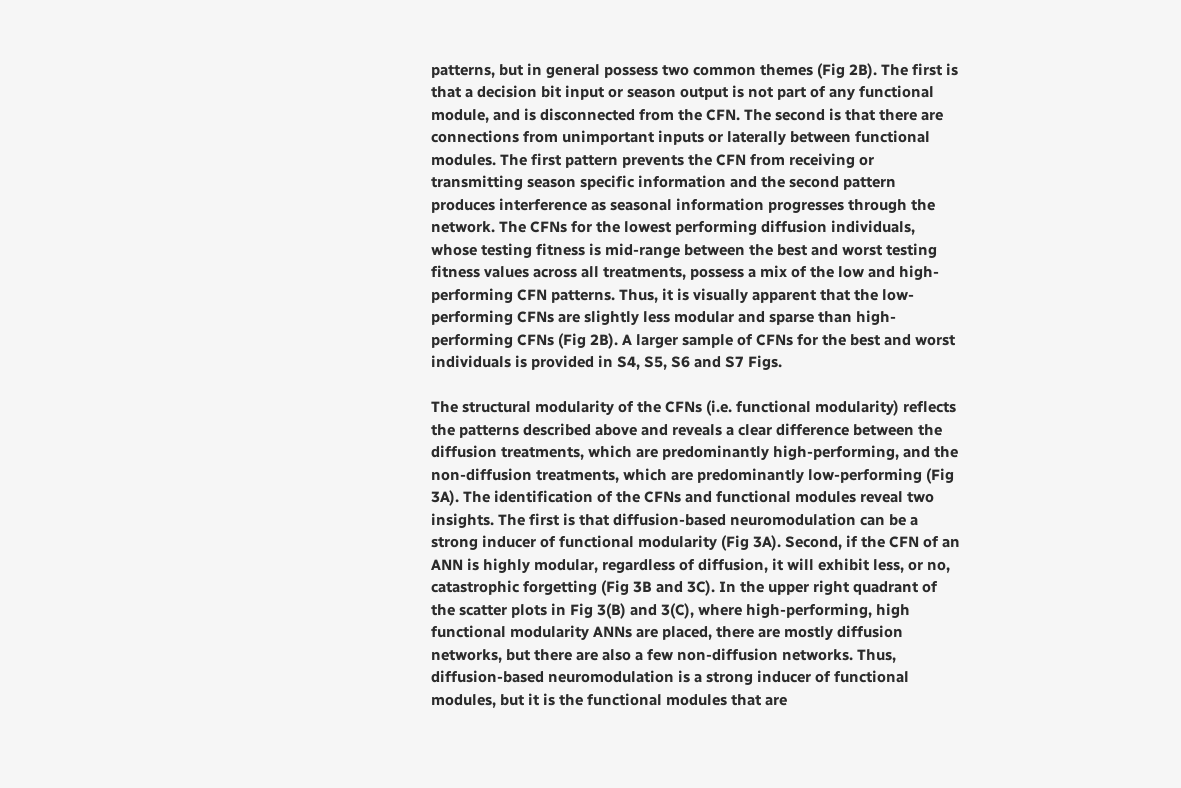patterns, but in general possess two common themes (Fig 2B). The first is that a decision bit input or season output is not part of any functional module, and is disconnected from the CFN. The second is that there are connections from unimportant inputs or laterally between functional modules. The first pattern prevents the CFN from receiving or transmitting season specific information and the second pattern produces interference as seasonal information progresses through the network. The CFNs for the lowest performing diffusion individuals, whose testing fitness is mid-range between the best and worst testing fitness values across all treatments, possess a mix of the low and high-performing CFN patterns. Thus, it is visually apparent that the low-performing CFNs are slightly less modular and sparse than high-performing CFNs (Fig 2B). A larger sample of CFNs for the best and worst individuals is provided in S4, S5, S6 and S7 Figs.

The structural modularity of the CFNs (i.e. functional modularity) reflects the patterns described above and reveals a clear difference between the diffusion treatments, which are predominantly high-performing, and the non-diffusion treatments, which are predominantly low-performing (Fig 3A). The identification of the CFNs and functional modules reveal two insights. The first is that diffusion-based neuromodulation can be a strong inducer of functional modularity (Fig 3A). Second, if the CFN of an ANN is highly modular, regardless of diffusion, it will exhibit less, or no, catastrophic forgetting (Fig 3B and 3C). In the upper right quadrant of the scatter plots in Fig 3(B) and 3(C), where high-performing, high functional modularity ANNs are placed, there are mostly diffusion networks, but there are also a few non-diffusion networks. Thus, diffusion-based neuromodulation is a strong inducer of functional modules, but it is the functional modules that are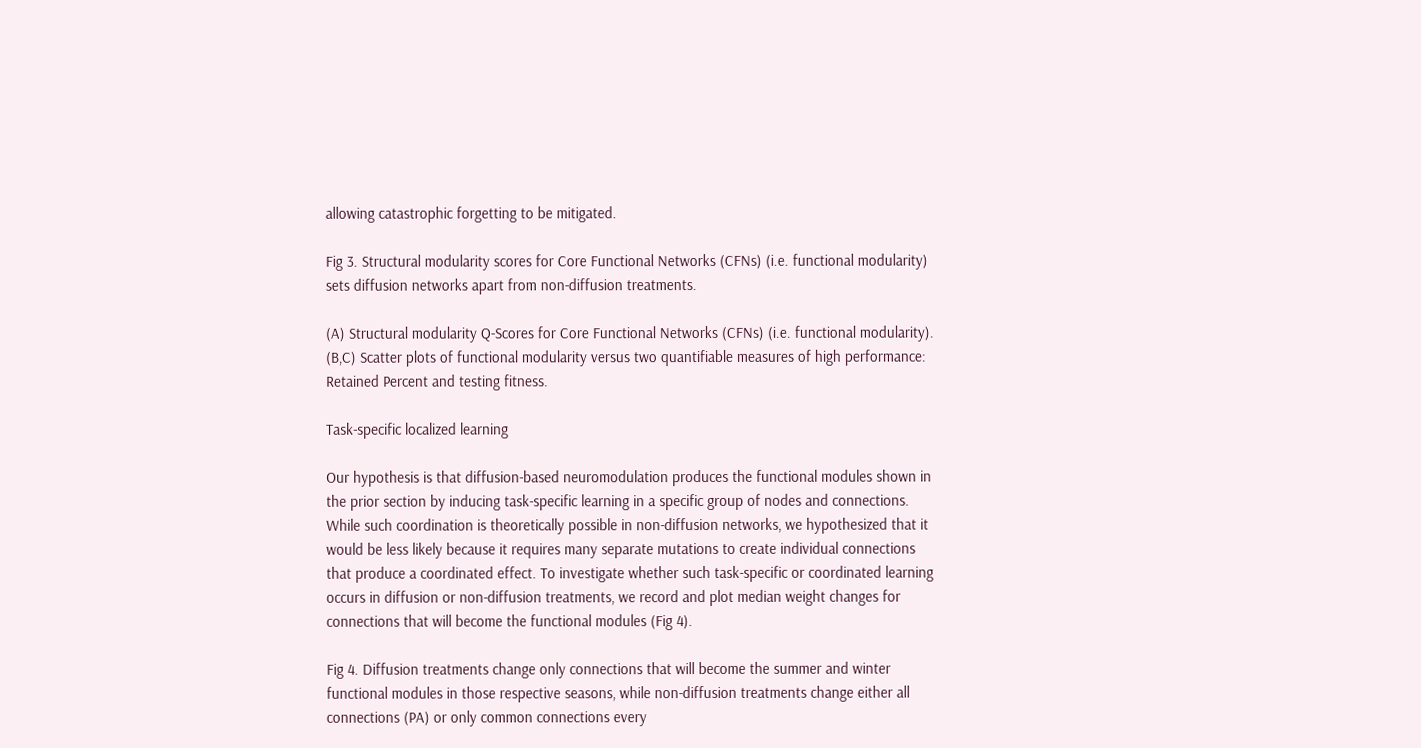allowing catastrophic forgetting to be mitigated.

Fig 3. Structural modularity scores for Core Functional Networks (CFNs) (i.e. functional modularity) sets diffusion networks apart from non-diffusion treatments.

(A) Structural modularity Q-Scores for Core Functional Networks (CFNs) (i.e. functional modularity). (B,C) Scatter plots of functional modularity versus two quantifiable measures of high performance: Retained Percent and testing fitness.

Task-specific localized learning

Our hypothesis is that diffusion-based neuromodulation produces the functional modules shown in the prior section by inducing task-specific learning in a specific group of nodes and connections. While such coordination is theoretically possible in non-diffusion networks, we hypothesized that it would be less likely because it requires many separate mutations to create individual connections that produce a coordinated effect. To investigate whether such task-specific or coordinated learning occurs in diffusion or non-diffusion treatments, we record and plot median weight changes for connections that will become the functional modules (Fig 4).

Fig 4. Diffusion treatments change only connections that will become the summer and winter functional modules in those respective seasons, while non-diffusion treatments change either all connections (PA) or only common connections every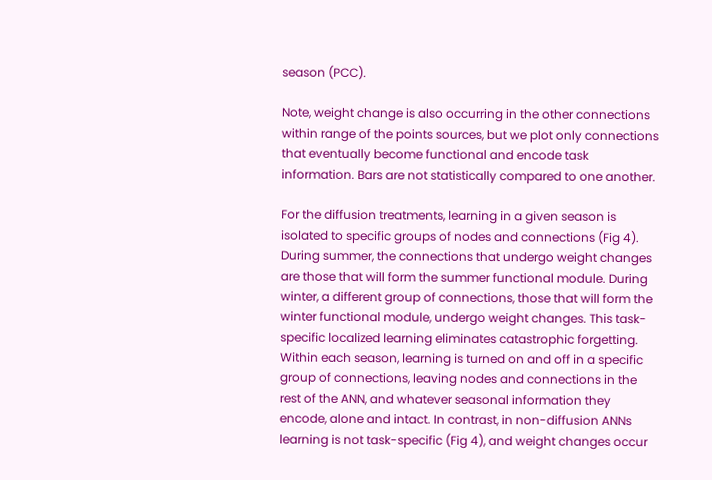season (PCC).

Note, weight change is also occurring in the other connections within range of the points sources, but we plot only connections that eventually become functional and encode task information. Bars are not statistically compared to one another.

For the diffusion treatments, learning in a given season is isolated to specific groups of nodes and connections (Fig 4). During summer, the connections that undergo weight changes are those that will form the summer functional module. During winter, a different group of connections, those that will form the winter functional module, undergo weight changes. This task-specific localized learning eliminates catastrophic forgetting. Within each season, learning is turned on and off in a specific group of connections, leaving nodes and connections in the rest of the ANN, and whatever seasonal information they encode, alone and intact. In contrast, in non-diffusion ANNs learning is not task-specific (Fig 4), and weight changes occur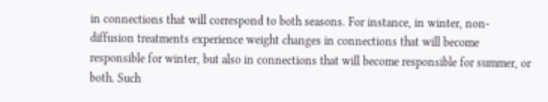in connections that will correspond to both seasons. For instance, in winter, non-diffusion treatments experience weight changes in connections that will become responsible for winter, but also in connections that will become responsible for summer, or both. Such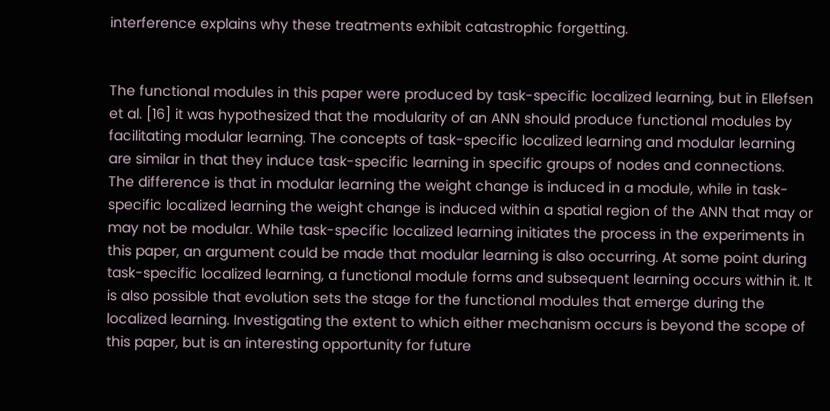interference explains why these treatments exhibit catastrophic forgetting.


The functional modules in this paper were produced by task-specific localized learning, but in Ellefsen et al. [16] it was hypothesized that the modularity of an ANN should produce functional modules by facilitating modular learning. The concepts of task-specific localized learning and modular learning are similar in that they induce task-specific learning in specific groups of nodes and connections. The difference is that in modular learning the weight change is induced in a module, while in task-specific localized learning the weight change is induced within a spatial region of the ANN that may or may not be modular. While task-specific localized learning initiates the process in the experiments in this paper, an argument could be made that modular learning is also occurring. At some point during task-specific localized learning, a functional module forms and subsequent learning occurs within it. It is also possible that evolution sets the stage for the functional modules that emerge during the localized learning. Investigating the extent to which either mechanism occurs is beyond the scope of this paper, but is an interesting opportunity for future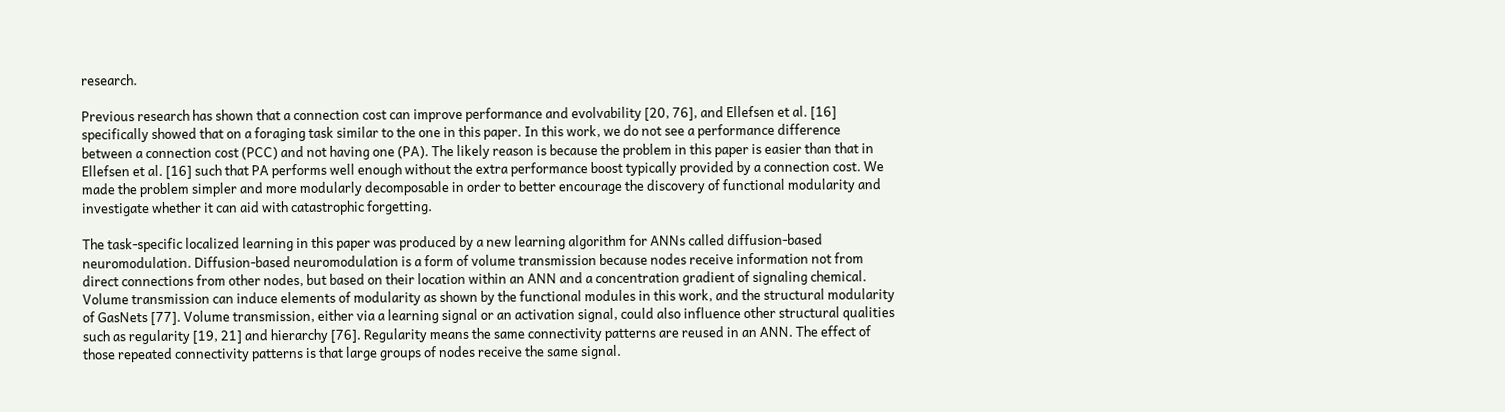research.

Previous research has shown that a connection cost can improve performance and evolvability [20, 76], and Ellefsen et al. [16] specifically showed that on a foraging task similar to the one in this paper. In this work, we do not see a performance difference between a connection cost (PCC) and not having one (PA). The likely reason is because the problem in this paper is easier than that in Ellefsen et al. [16] such that PA performs well enough without the extra performance boost typically provided by a connection cost. We made the problem simpler and more modularly decomposable in order to better encourage the discovery of functional modularity and investigate whether it can aid with catastrophic forgetting.

The task-specific localized learning in this paper was produced by a new learning algorithm for ANNs called diffusion-based neuromodulation. Diffusion-based neuromodulation is a form of volume transmission because nodes receive information not from direct connections from other nodes, but based on their location within an ANN and a concentration gradient of signaling chemical. Volume transmission can induce elements of modularity as shown by the functional modules in this work, and the structural modularity of GasNets [77]. Volume transmission, either via a learning signal or an activation signal, could also influence other structural qualities such as regularity [19, 21] and hierarchy [76]. Regularity means the same connectivity patterns are reused in an ANN. The effect of those repeated connectivity patterns is that large groups of nodes receive the same signal.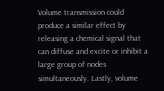Volume transmission could produce a similar effect by releasing a chemical signal that can diffuse and excite or inhibit a large group of nodes simultaneously. Lastly, volume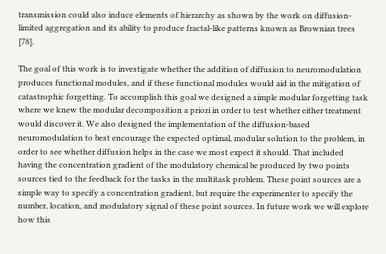transmission could also induce elements of hierarchy as shown by the work on diffusion-limited aggregation and its ability to produce fractal-like patterns known as Brownian trees [78].

The goal of this work is to investigate whether the addition of diffusion to neuromodulation produces functional modules, and if these functional modules would aid in the mitigation of catastrophic forgetting. To accomplish this goal we designed a simple modular forgetting task where we knew the modular decomposition a priori in order to test whether either treatment would discover it. We also designed the implementation of the diffusion-based neuromodulation to best encourage the expected optimal, modular solution to the problem, in order to see whether diffusion helps in the case we most expect it should. That included having the concentration gradient of the modulatory chemical be produced by two points sources tied to the feedback for the tasks in the multitask problem. These point sources are a simple way to specify a concentration gradient, but require the experimenter to specify the number, location, and modulatory signal of these point sources. In future work we will explore how this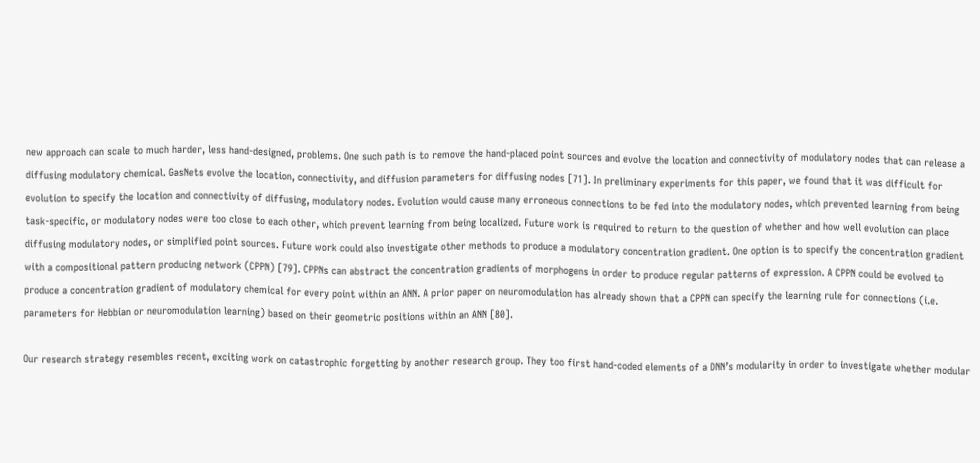new approach can scale to much harder, less hand-designed, problems. One such path is to remove the hand-placed point sources and evolve the location and connectivity of modulatory nodes that can release a diffusing modulatory chemical. GasNets evolve the location, connectivity, and diffusion parameters for diffusing nodes [71]. In preliminary experiments for this paper, we found that it was difficult for evolution to specify the location and connectivity of diffusing, modulatory nodes. Evolution would cause many erroneous connections to be fed into the modulatory nodes, which prevented learning from being task-specific, or modulatory nodes were too close to each other, which prevent learning from being localized. Future work is required to return to the question of whether and how well evolution can place diffusing modulatory nodes, or simplified point sources. Future work could also investigate other methods to produce a modulatory concentration gradient. One option is to specify the concentration gradient with a compositional pattern producing network (CPPN) [79]. CPPNs can abstract the concentration gradients of morphogens in order to produce regular patterns of expression. A CPPN could be evolved to produce a concentration gradient of modulatory chemical for every point within an ANN. A prior paper on neuromodulation has already shown that a CPPN can specify the learning rule for connections (i.e. parameters for Hebbian or neuromodulation learning) based on their geometric positions within an ANN [80].

Our research strategy resembles recent, exciting work on catastrophic forgetting by another research group. They too first hand-coded elements of a DNN’s modularity in order to investigate whether modular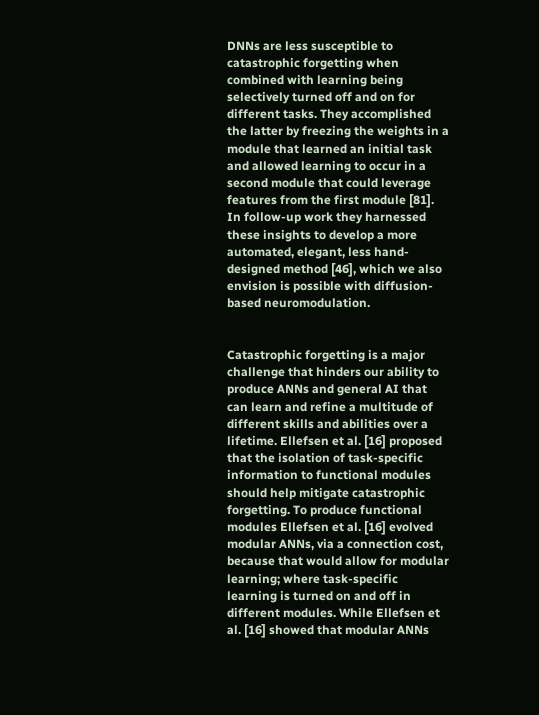DNNs are less susceptible to catastrophic forgetting when combined with learning being selectively turned off and on for different tasks. They accomplished the latter by freezing the weights in a module that learned an initial task and allowed learning to occur in a second module that could leverage features from the first module [81]. In follow-up work they harnessed these insights to develop a more automated, elegant, less hand-designed method [46], which we also envision is possible with diffusion-based neuromodulation.


Catastrophic forgetting is a major challenge that hinders our ability to produce ANNs and general AI that can learn and refine a multitude of different skills and abilities over a lifetime. Ellefsen et al. [16] proposed that the isolation of task-specific information to functional modules should help mitigate catastrophic forgetting. To produce functional modules Ellefsen et al. [16] evolved modular ANNs, via a connection cost, because that would allow for modular learning; where task-specific learning is turned on and off in different modules. While Ellefsen et al. [16] showed that modular ANNs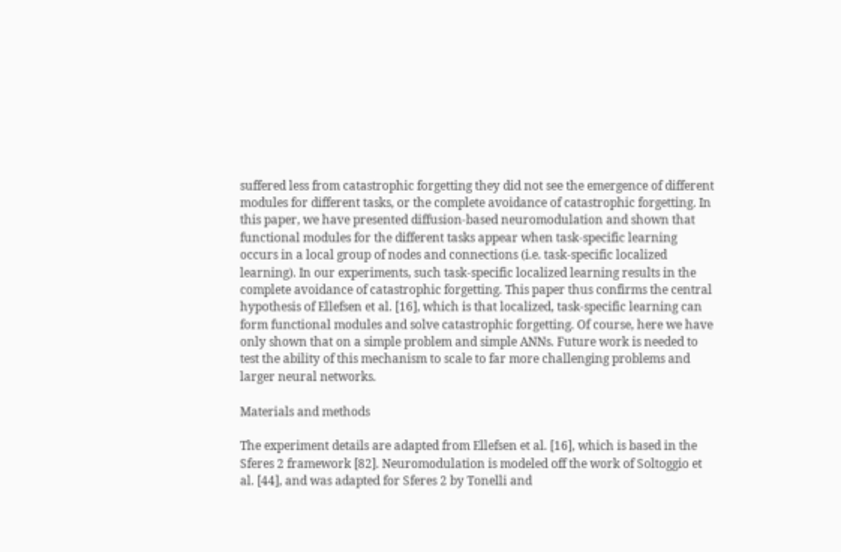suffered less from catastrophic forgetting they did not see the emergence of different modules for different tasks, or the complete avoidance of catastrophic forgetting. In this paper, we have presented diffusion-based neuromodulation and shown that functional modules for the different tasks appear when task-specific learning occurs in a local group of nodes and connections (i.e. task-specific localized learning). In our experiments, such task-specific localized learning results in the complete avoidance of catastrophic forgetting. This paper thus confirms the central hypothesis of Ellefsen et al. [16], which is that localized, task-specific learning can form functional modules and solve catastrophic forgetting. Of course, here we have only shown that on a simple problem and simple ANNs. Future work is needed to test the ability of this mechanism to scale to far more challenging problems and larger neural networks.

Materials and methods

The experiment details are adapted from Ellefsen et al. [16], which is based in the Sferes 2 framework [82]. Neuromodulation is modeled off the work of Soltoggio et al. [44], and was adapted for Sferes 2 by Tonelli and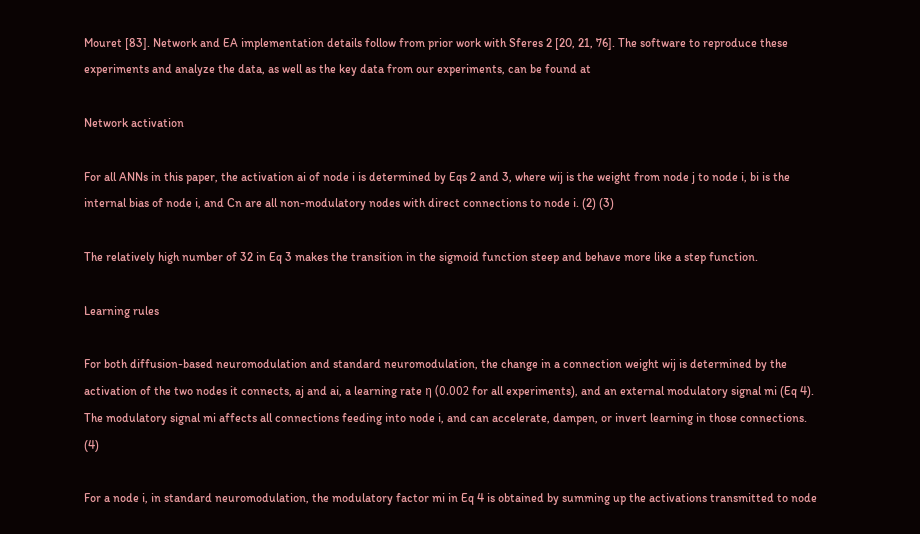Mouret [83]. Network and EA implementation details follow from prior work with Sferes 2 [20, 21, 76]. The software to reproduce these experiments and analyze the data, as well as the key data from our experiments, can be found at

Network activation

For all ANNs in this paper, the activation ai of node i is determined by Eqs 2 and 3, where wij is the weight from node j to node i, bi is the internal bias of node i, and Cn are all non-modulatory nodes with direct connections to node i. (2) (3)

The relatively high number of 32 in Eq 3 makes the transition in the sigmoid function steep and behave more like a step function.

Learning rules

For both diffusion-based neuromodulation and standard neuromodulation, the change in a connection weight wij is determined by the activation of the two nodes it connects, aj and ai, a learning rate η (0.002 for all experiments), and an external modulatory signal mi (Eq 4). The modulatory signal mi affects all connections feeding into node i, and can accelerate, dampen, or invert learning in those connections. (4)

For a node i, in standard neuromodulation, the modulatory factor mi in Eq 4 is obtained by summing up the activations transmitted to node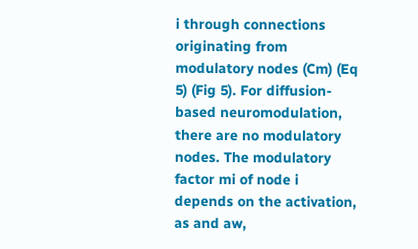i through connections originating from modulatory nodes (Cm) (Eq 5) (Fig 5). For diffusion-based neuromodulation, there are no modulatory nodes. The modulatory factor mi of node i depends on the activation, as and aw,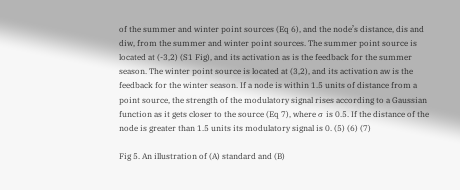of the summer and winter point sources (Eq 6), and the node’s distance, dis and diw, from the summer and winter point sources. The summer point source is located at (-3,2) (S1 Fig), and its activation as is the feedback for the summer season. The winter point source is located at (3,2), and its activation aw is the feedback for the winter season. If a node is within 1.5 units of distance from a point source, the strength of the modulatory signal rises according to a Gaussian function as it gets closer to the source (Eq 7), where σ is 0.5. If the distance of the node is greater than 1.5 units its modulatory signal is 0. (5) (6) (7)

Fig 5. An illustration of (A) standard and (B)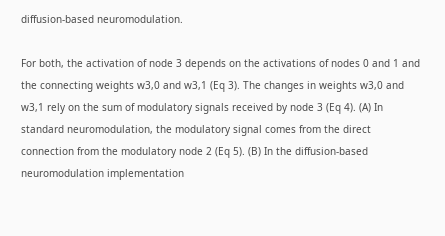diffusion-based neuromodulation.

For both, the activation of node 3 depends on the activations of nodes 0 and 1 and the connecting weights w3,0 and w3,1 (Eq 3). The changes in weights w3,0 and w3,1 rely on the sum of modulatory signals received by node 3 (Eq 4). (A) In standard neuromodulation, the modulatory signal comes from the direct connection from the modulatory node 2 (Eq 5). (B) In the diffusion-based neuromodulation implementation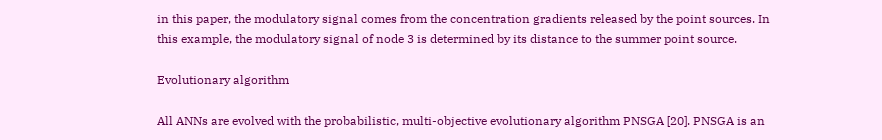in this paper, the modulatory signal comes from the concentration gradients released by the point sources. In this example, the modulatory signal of node 3 is determined by its distance to the summer point source.

Evolutionary algorithm

All ANNs are evolved with the probabilistic, multi-objective evolutionary algorithm PNSGA [20]. PNSGA is an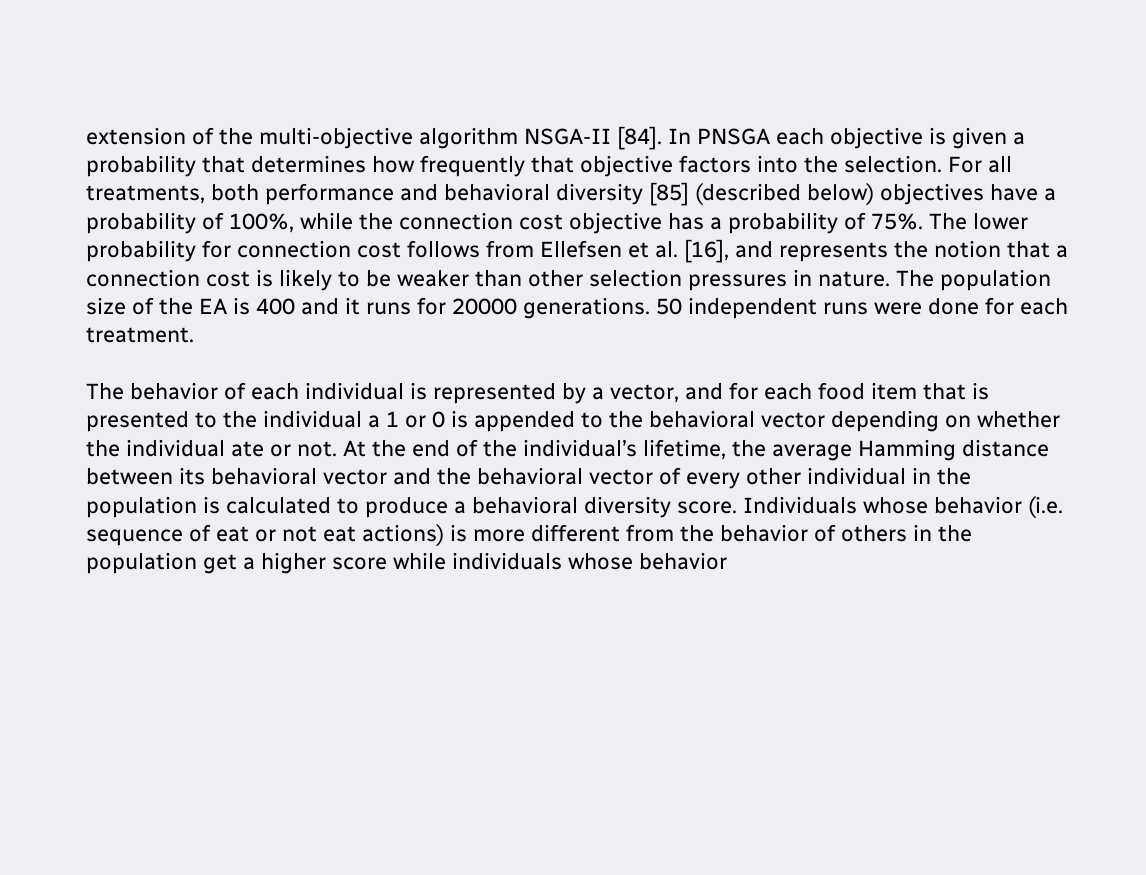extension of the multi-objective algorithm NSGA-II [84]. In PNSGA each objective is given a probability that determines how frequently that objective factors into the selection. For all treatments, both performance and behavioral diversity [85] (described below) objectives have a probability of 100%, while the connection cost objective has a probability of 75%. The lower probability for connection cost follows from Ellefsen et al. [16], and represents the notion that a connection cost is likely to be weaker than other selection pressures in nature. The population size of the EA is 400 and it runs for 20000 generations. 50 independent runs were done for each treatment.

The behavior of each individual is represented by a vector, and for each food item that is presented to the individual a 1 or 0 is appended to the behavioral vector depending on whether the individual ate or not. At the end of the individual’s lifetime, the average Hamming distance between its behavioral vector and the behavioral vector of every other individual in the population is calculated to produce a behavioral diversity score. Individuals whose behavior (i.e. sequence of eat or not eat actions) is more different from the behavior of others in the population get a higher score while individuals whose behavior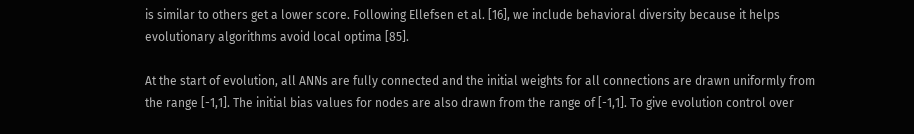is similar to others get a lower score. Following Ellefsen et al. [16], we include behavioral diversity because it helps evolutionary algorithms avoid local optima [85].

At the start of evolution, all ANNs are fully connected and the initial weights for all connections are drawn uniformly from the range [-1,1]. The initial bias values for nodes are also drawn from the range of [-1,1]. To give evolution control over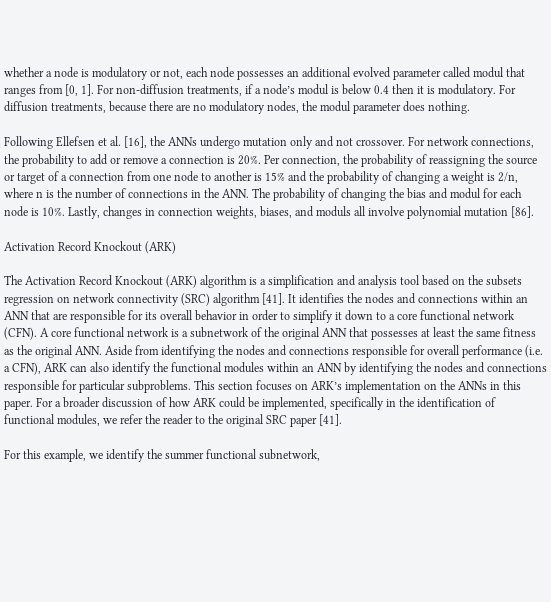whether a node is modulatory or not, each node possesses an additional evolved parameter called modul that ranges from [0, 1]. For non-diffusion treatments, if a node’s modul is below 0.4 then it is modulatory. For diffusion treatments, because there are no modulatory nodes, the modul parameter does nothing.

Following Ellefsen et al. [16], the ANNs undergo mutation only and not crossover. For network connections, the probability to add or remove a connection is 20%. Per connection, the probability of reassigning the source or target of a connection from one node to another is 15% and the probability of changing a weight is 2/n, where n is the number of connections in the ANN. The probability of changing the bias and modul for each node is 10%. Lastly, changes in connection weights, biases, and moduls all involve polynomial mutation [86].

Activation Record Knockout (ARK)

The Activation Record Knockout (ARK) algorithm is a simplification and analysis tool based on the subsets regression on network connectivity (SRC) algorithm [41]. It identifies the nodes and connections within an ANN that are responsible for its overall behavior in order to simplify it down to a core functional network (CFN). A core functional network is a subnetwork of the original ANN that possesses at least the same fitness as the original ANN. Aside from identifying the nodes and connections responsible for overall performance (i.e. a CFN), ARK can also identify the functional modules within an ANN by identifying the nodes and connections responsible for particular subproblems. This section focuses on ARK’s implementation on the ANNs in this paper. For a broader discussion of how ARK could be implemented, specifically in the identification of functional modules, we refer the reader to the original SRC paper [41].

For this example, we identify the summer functional subnetwork,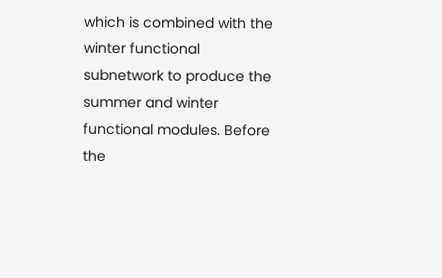which is combined with the winter functional subnetwork to produce the summer and winter functional modules. Before the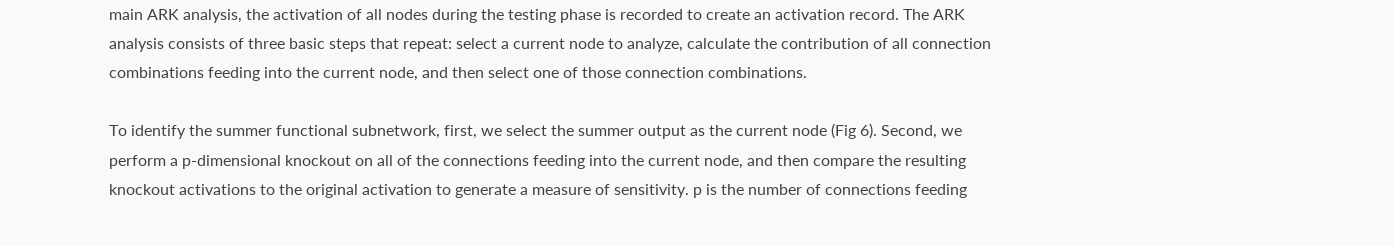main ARK analysis, the activation of all nodes during the testing phase is recorded to create an activation record. The ARK analysis consists of three basic steps that repeat: select a current node to analyze, calculate the contribution of all connection combinations feeding into the current node, and then select one of those connection combinations.

To identify the summer functional subnetwork, first, we select the summer output as the current node (Fig 6). Second, we perform a p-dimensional knockout on all of the connections feeding into the current node, and then compare the resulting knockout activations to the original activation to generate a measure of sensitivity. p is the number of connections feeding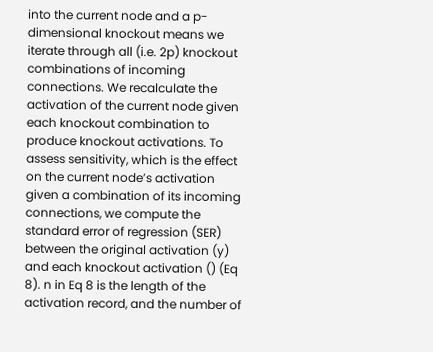into the current node and a p-dimensional knockout means we iterate through all (i.e. 2p) knockout combinations of incoming connections. We recalculate the activation of the current node given each knockout combination to produce knockout activations. To assess sensitivity, which is the effect on the current node’s activation given a combination of its incoming connections, we compute the standard error of regression (SER) between the original activation (y) and each knockout activation () (Eq 8). n in Eq 8 is the length of the activation record, and the number of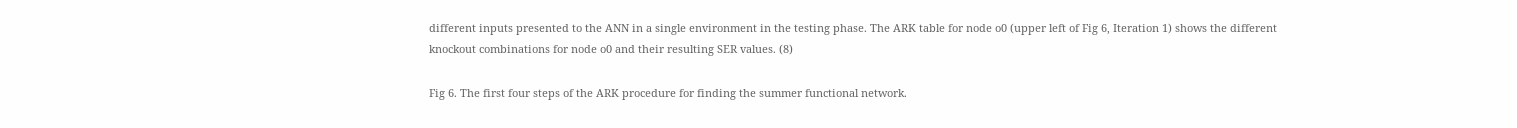different inputs presented to the ANN in a single environment in the testing phase. The ARK table for node o0 (upper left of Fig 6, Iteration 1) shows the different knockout combinations for node o0 and their resulting SER values. (8)

Fig 6. The first four steps of the ARK procedure for finding the summer functional network.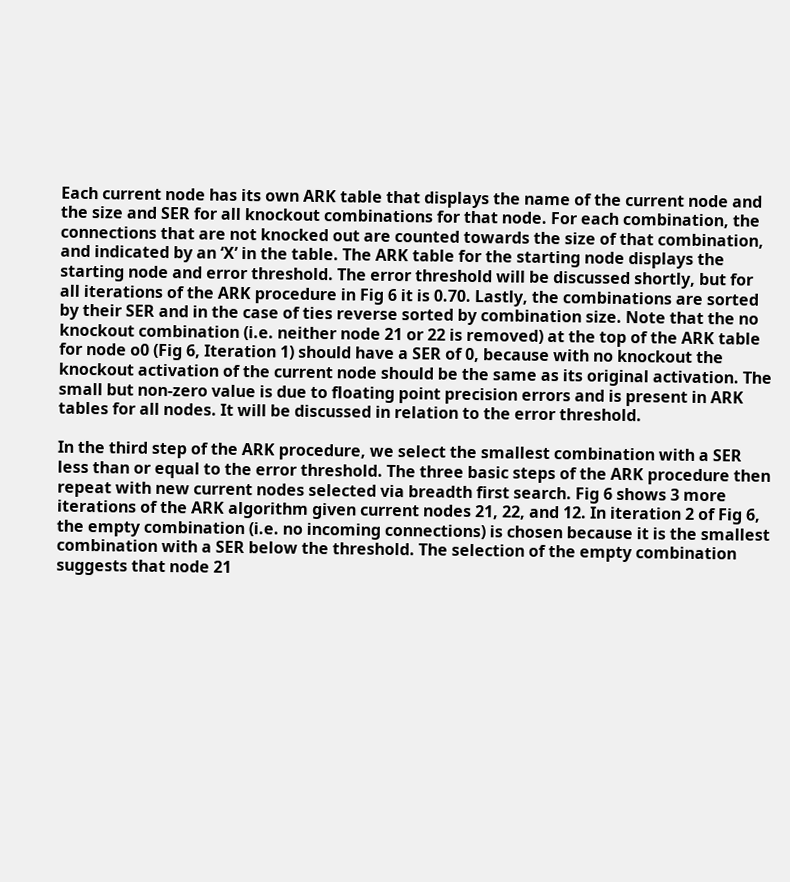Each current node has its own ARK table that displays the name of the current node and the size and SER for all knockout combinations for that node. For each combination, the connections that are not knocked out are counted towards the size of that combination, and indicated by an ‘X’ in the table. The ARK table for the starting node displays the starting node and error threshold. The error threshold will be discussed shortly, but for all iterations of the ARK procedure in Fig 6 it is 0.70. Lastly, the combinations are sorted by their SER and in the case of ties reverse sorted by combination size. Note that the no knockout combination (i.e. neither node 21 or 22 is removed) at the top of the ARK table for node o0 (Fig 6, Iteration 1) should have a SER of 0, because with no knockout the knockout activation of the current node should be the same as its original activation. The small but non-zero value is due to floating point precision errors and is present in ARK tables for all nodes. It will be discussed in relation to the error threshold.

In the third step of the ARK procedure, we select the smallest combination with a SER less than or equal to the error threshold. The three basic steps of the ARK procedure then repeat with new current nodes selected via breadth first search. Fig 6 shows 3 more iterations of the ARK algorithm given current nodes 21, 22, and 12. In iteration 2 of Fig 6, the empty combination (i.e. no incoming connections) is chosen because it is the smallest combination with a SER below the threshold. The selection of the empty combination suggests that node 21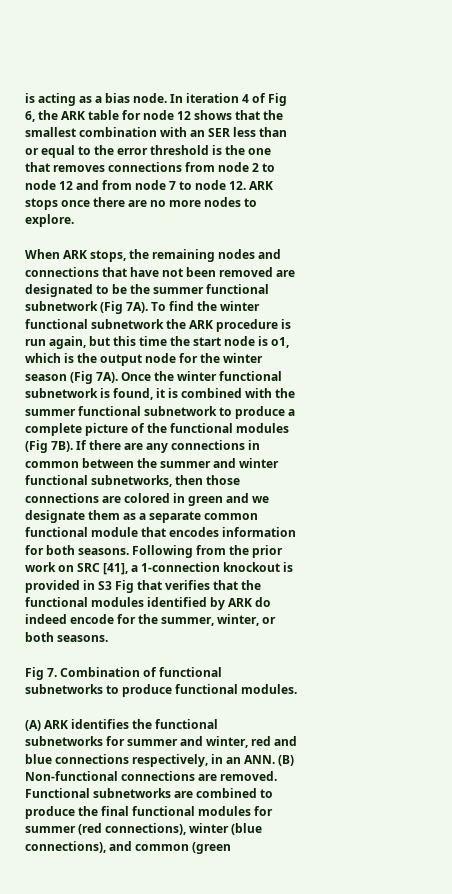is acting as a bias node. In iteration 4 of Fig 6, the ARK table for node 12 shows that the smallest combination with an SER less than or equal to the error threshold is the one that removes connections from node 2 to node 12 and from node 7 to node 12. ARK stops once there are no more nodes to explore.

When ARK stops, the remaining nodes and connections that have not been removed are designated to be the summer functional subnetwork (Fig 7A). To find the winter functional subnetwork the ARK procedure is run again, but this time the start node is o1, which is the output node for the winter season (Fig 7A). Once the winter functional subnetwork is found, it is combined with the summer functional subnetwork to produce a complete picture of the functional modules (Fig 7B). If there are any connections in common between the summer and winter functional subnetworks, then those connections are colored in green and we designate them as a separate common functional module that encodes information for both seasons. Following from the prior work on SRC [41], a 1-connection knockout is provided in S3 Fig that verifies that the functional modules identified by ARK do indeed encode for the summer, winter, or both seasons.

Fig 7. Combination of functional subnetworks to produce functional modules.

(A) ARK identifies the functional subnetworks for summer and winter, red and blue connections respectively, in an ANN. (B) Non-functional connections are removed. Functional subnetworks are combined to produce the final functional modules for summer (red connections), winter (blue connections), and common (green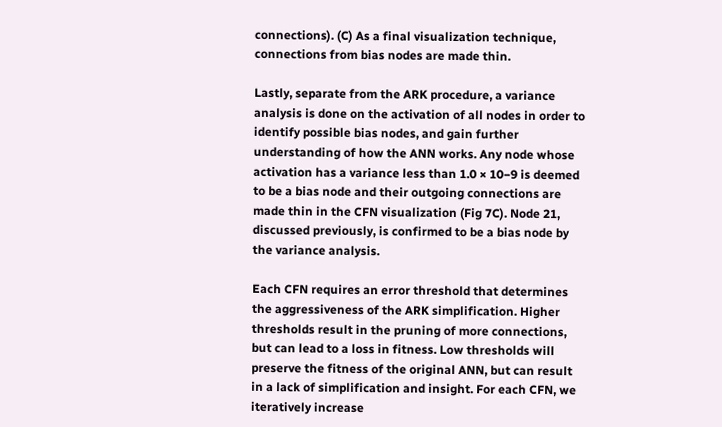connections). (C) As a final visualization technique, connections from bias nodes are made thin.

Lastly, separate from the ARK procedure, a variance analysis is done on the activation of all nodes in order to identify possible bias nodes, and gain further understanding of how the ANN works. Any node whose activation has a variance less than 1.0 × 10−9 is deemed to be a bias node and their outgoing connections are made thin in the CFN visualization (Fig 7C). Node 21, discussed previously, is confirmed to be a bias node by the variance analysis.

Each CFN requires an error threshold that determines the aggressiveness of the ARK simplification. Higher thresholds result in the pruning of more connections, but can lead to a loss in fitness. Low thresholds will preserve the fitness of the original ANN, but can result in a lack of simplification and insight. For each CFN, we iteratively increase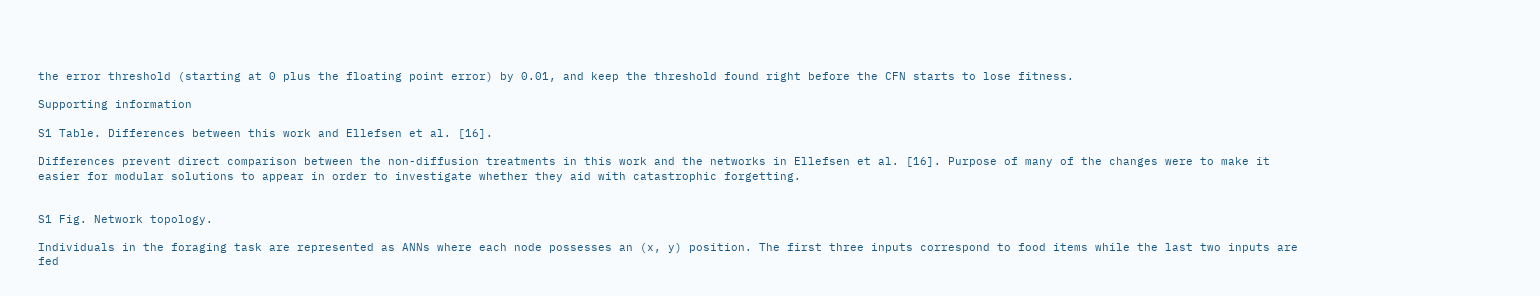the error threshold (starting at 0 plus the floating point error) by 0.01, and keep the threshold found right before the CFN starts to lose fitness.

Supporting information

S1 Table. Differences between this work and Ellefsen et al. [16].

Differences prevent direct comparison between the non-diffusion treatments in this work and the networks in Ellefsen et al. [16]. Purpose of many of the changes were to make it easier for modular solutions to appear in order to investigate whether they aid with catastrophic forgetting.


S1 Fig. Network topology.

Individuals in the foraging task are represented as ANNs where each node possesses an (x, y) position. The first three inputs correspond to food items while the last two inputs are fed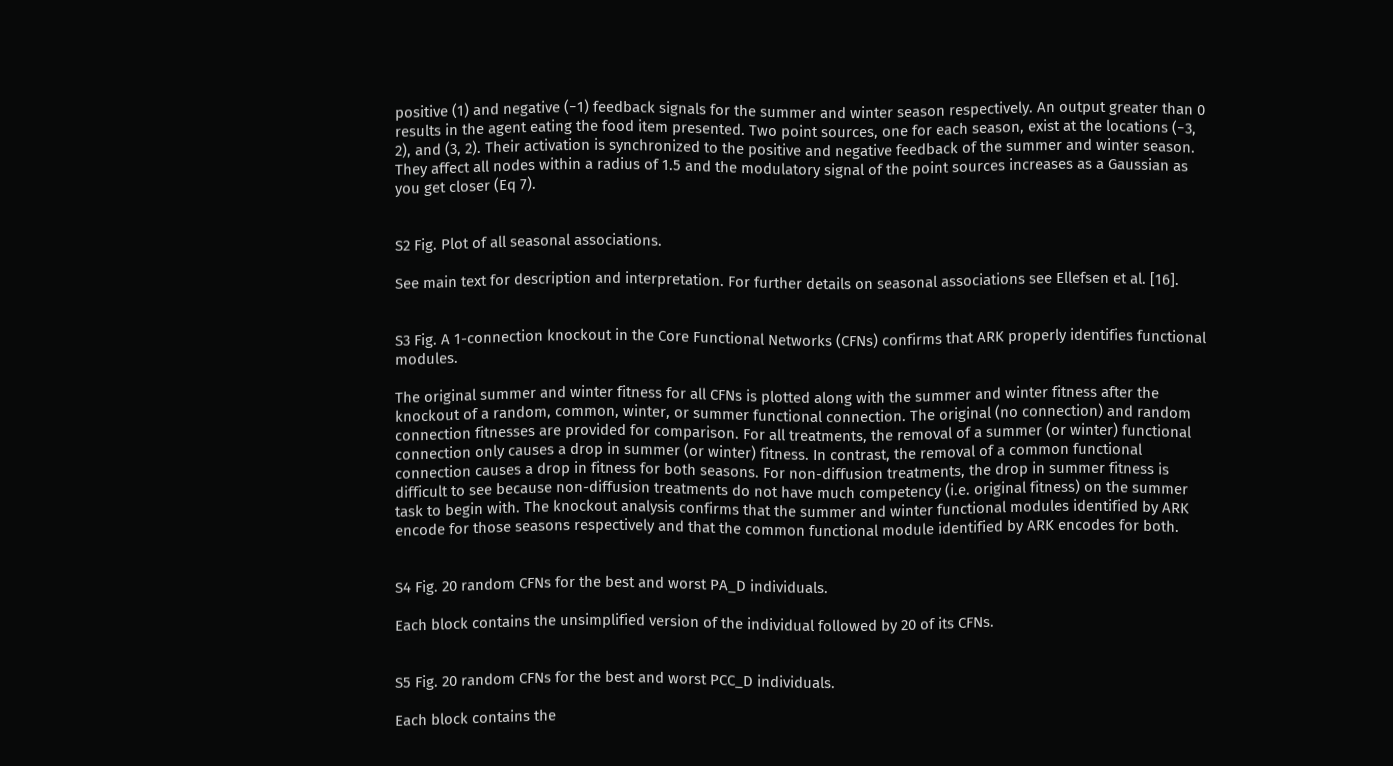positive (1) and negative (−1) feedback signals for the summer and winter season respectively. An output greater than 0 results in the agent eating the food item presented. Two point sources, one for each season, exist at the locations (−3, 2), and (3, 2). Their activation is synchronized to the positive and negative feedback of the summer and winter season. They affect all nodes within a radius of 1.5 and the modulatory signal of the point sources increases as a Gaussian as you get closer (Eq 7).


S2 Fig. Plot of all seasonal associations.

See main text for description and interpretation. For further details on seasonal associations see Ellefsen et al. [16].


S3 Fig. A 1-connection knockout in the Core Functional Networks (CFNs) confirms that ARK properly identifies functional modules.

The original summer and winter fitness for all CFNs is plotted along with the summer and winter fitness after the knockout of a random, common, winter, or summer functional connection. The original (no connection) and random connection fitnesses are provided for comparison. For all treatments, the removal of a summer (or winter) functional connection only causes a drop in summer (or winter) fitness. In contrast, the removal of a common functional connection causes a drop in fitness for both seasons. For non-diffusion treatments, the drop in summer fitness is difficult to see because non-diffusion treatments do not have much competency (i.e. original fitness) on the summer task to begin with. The knockout analysis confirms that the summer and winter functional modules identified by ARK encode for those seasons respectively and that the common functional module identified by ARK encodes for both.


S4 Fig. 20 random CFNs for the best and worst PA_D individuals.

Each block contains the unsimplified version of the individual followed by 20 of its CFNs.


S5 Fig. 20 random CFNs for the best and worst PCC_D individuals.

Each block contains the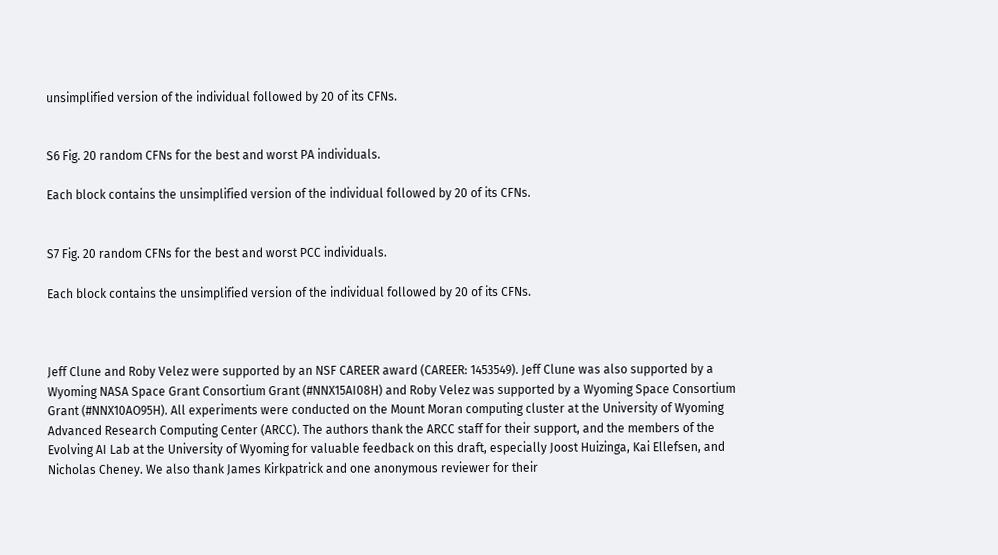unsimplified version of the individual followed by 20 of its CFNs.


S6 Fig. 20 random CFNs for the best and worst PA individuals.

Each block contains the unsimplified version of the individual followed by 20 of its CFNs.


S7 Fig. 20 random CFNs for the best and worst PCC individuals.

Each block contains the unsimplified version of the individual followed by 20 of its CFNs.



Jeff Clune and Roby Velez were supported by an NSF CAREER award (CAREER: 1453549). Jeff Clune was also supported by a Wyoming NASA Space Grant Consortium Grant (#NNX15AI08H) and Roby Velez was supported by a Wyoming Space Consortium Grant (#NNX10AO95H). All experiments were conducted on the Mount Moran computing cluster at the University of Wyoming Advanced Research Computing Center (ARCC). The authors thank the ARCC staff for their support, and the members of the Evolving AI Lab at the University of Wyoming for valuable feedback on this draft, especially Joost Huizinga, Kai Ellefsen, and Nicholas Cheney. We also thank James Kirkpatrick and one anonymous reviewer for their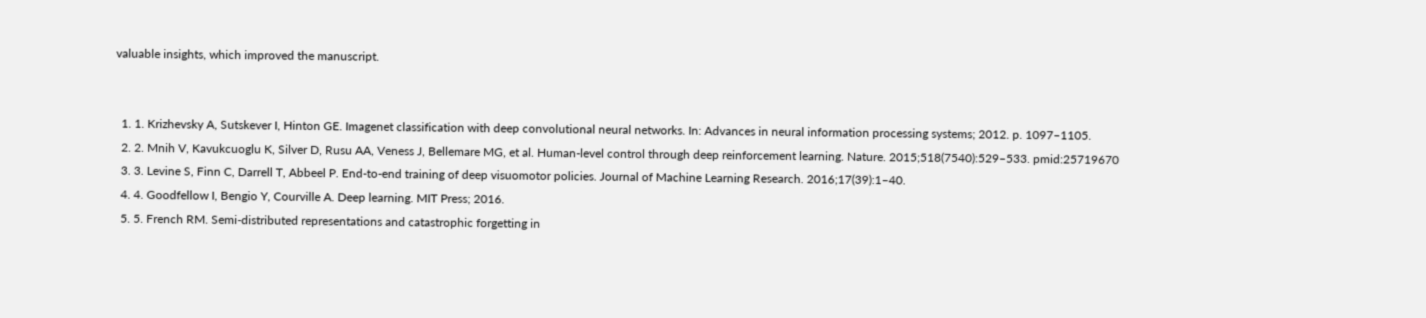valuable insights, which improved the manuscript.


  1. 1. Krizhevsky A, Sutskever I, Hinton GE. Imagenet classification with deep convolutional neural networks. In: Advances in neural information processing systems; 2012. p. 1097–1105.
  2. 2. Mnih V, Kavukcuoglu K, Silver D, Rusu AA, Veness J, Bellemare MG, et al. Human-level control through deep reinforcement learning. Nature. 2015;518(7540):529–533. pmid:25719670
  3. 3. Levine S, Finn C, Darrell T, Abbeel P. End-to-end training of deep visuomotor policies. Journal of Machine Learning Research. 2016;17(39):1–40.
  4. 4. Goodfellow I, Bengio Y, Courville A. Deep learning. MIT Press; 2016.
  5. 5. French RM. Semi-distributed representations and catastrophic forgetting in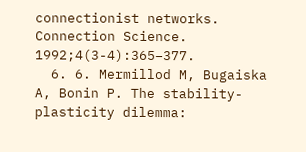connectionist networks. Connection Science. 1992;4(3-4):365–377.
  6. 6. Mermillod M, Bugaiska A, Bonin P. The stability-plasticity dilemma: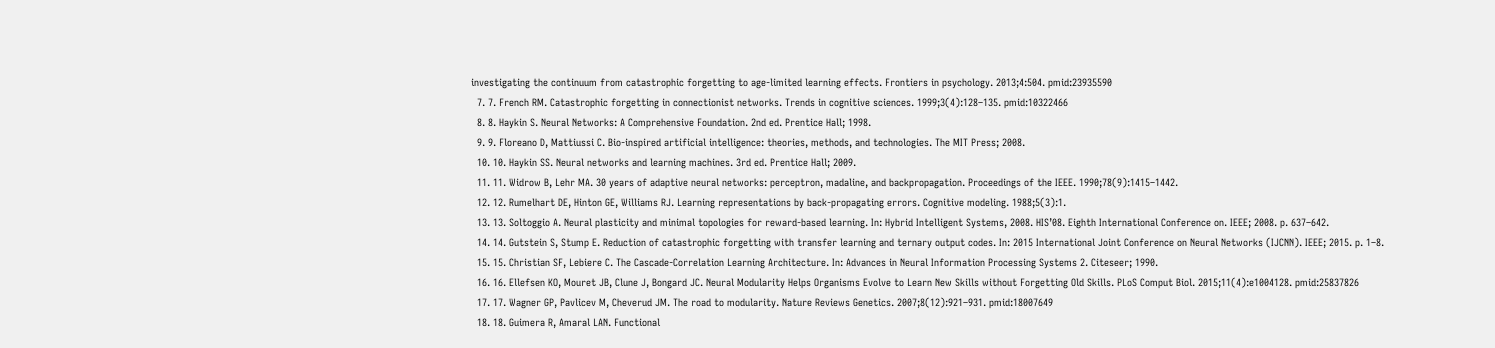investigating the continuum from catastrophic forgetting to age-limited learning effects. Frontiers in psychology. 2013;4:504. pmid:23935590
  7. 7. French RM. Catastrophic forgetting in connectionist networks. Trends in cognitive sciences. 1999;3(4):128–135. pmid:10322466
  8. 8. Haykin S. Neural Networks: A Comprehensive Foundation. 2nd ed. Prentice Hall; 1998.
  9. 9. Floreano D, Mattiussi C. Bio-inspired artificial intelligence: theories, methods, and technologies. The MIT Press; 2008.
  10. 10. Haykin SS. Neural networks and learning machines. 3rd ed. Prentice Hall; 2009.
  11. 11. Widrow B, Lehr MA. 30 years of adaptive neural networks: perceptron, madaline, and backpropagation. Proceedings of the IEEE. 1990;78(9):1415–1442.
  12. 12. Rumelhart DE, Hinton GE, Williams RJ. Learning representations by back-propagating errors. Cognitive modeling. 1988;5(3):1.
  13. 13. Soltoggio A. Neural plasticity and minimal topologies for reward-based learning. In: Hybrid Intelligent Systems, 2008. HIS’08. Eighth International Conference on. IEEE; 2008. p. 637–642.
  14. 14. Gutstein S, Stump E. Reduction of catastrophic forgetting with transfer learning and ternary output codes. In: 2015 International Joint Conference on Neural Networks (IJCNN). IEEE; 2015. p. 1–8.
  15. 15. Christian SF, Lebiere C. The Cascade-Correlation Learning Architecture. In: Advances in Neural Information Processing Systems 2. Citeseer; 1990.
  16. 16. Ellefsen KO, Mouret JB, Clune J, Bongard JC. Neural Modularity Helps Organisms Evolve to Learn New Skills without Forgetting Old Skills. PLoS Comput Biol. 2015;11(4):e1004128. pmid:25837826
  17. 17. Wagner GP, Pavlicev M, Cheverud JM. The road to modularity. Nature Reviews Genetics. 2007;8(12):921–931. pmid:18007649
  18. 18. Guimera R, Amaral LAN. Functional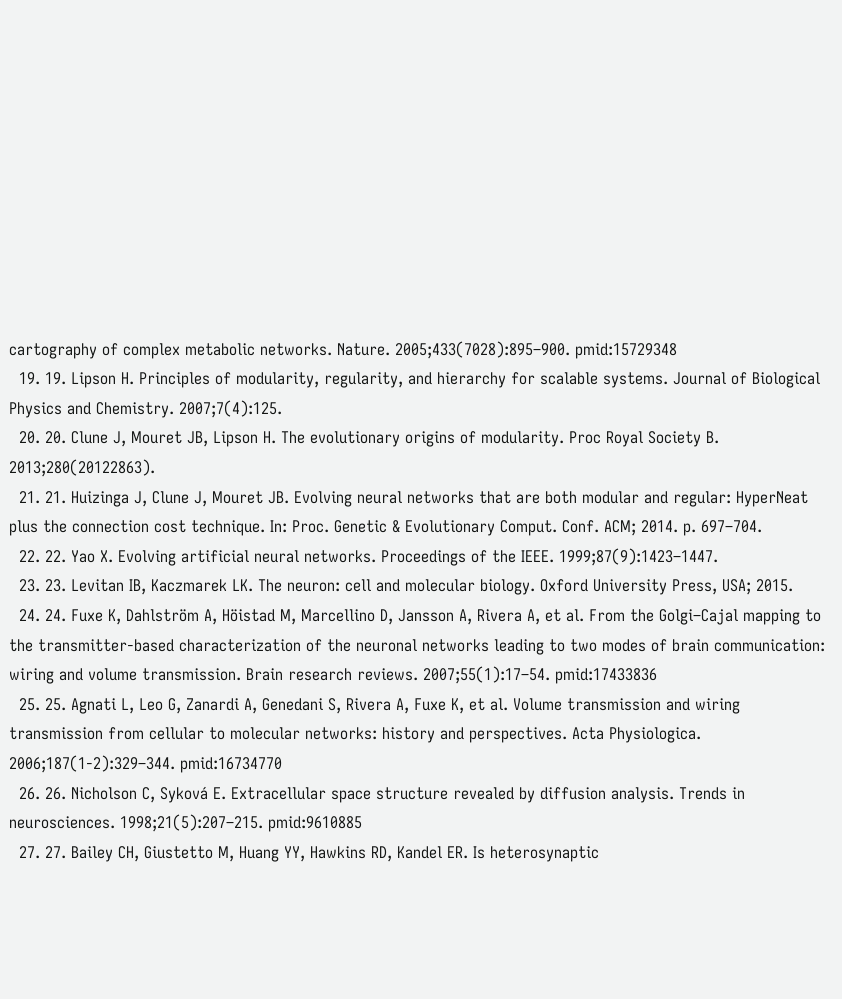cartography of complex metabolic networks. Nature. 2005;433(7028):895–900. pmid:15729348
  19. 19. Lipson H. Principles of modularity, regularity, and hierarchy for scalable systems. Journal of Biological Physics and Chemistry. 2007;7(4):125.
  20. 20. Clune J, Mouret JB, Lipson H. The evolutionary origins of modularity. Proc Royal Society B. 2013;280(20122863).
  21. 21. Huizinga J, Clune J, Mouret JB. Evolving neural networks that are both modular and regular: HyperNeat plus the connection cost technique. In: Proc. Genetic & Evolutionary Comput. Conf. ACM; 2014. p. 697–704.
  22. 22. Yao X. Evolving artificial neural networks. Proceedings of the IEEE. 1999;87(9):1423–1447.
  23. 23. Levitan IB, Kaczmarek LK. The neuron: cell and molecular biology. Oxford University Press, USA; 2015.
  24. 24. Fuxe K, Dahlström A, Höistad M, Marcellino D, Jansson A, Rivera A, et al. From the Golgi–Cajal mapping to the transmitter-based characterization of the neuronal networks leading to two modes of brain communication: wiring and volume transmission. Brain research reviews. 2007;55(1):17–54. pmid:17433836
  25. 25. Agnati L, Leo G, Zanardi A, Genedani S, Rivera A, Fuxe K, et al. Volume transmission and wiring transmission from cellular to molecular networks: history and perspectives. Acta Physiologica. 2006;187(1-2):329–344. pmid:16734770
  26. 26. Nicholson C, Syková E. Extracellular space structure revealed by diffusion analysis. Trends in neurosciences. 1998;21(5):207–215. pmid:9610885
  27. 27. Bailey CH, Giustetto M, Huang YY, Hawkins RD, Kandel ER. Is heterosynaptic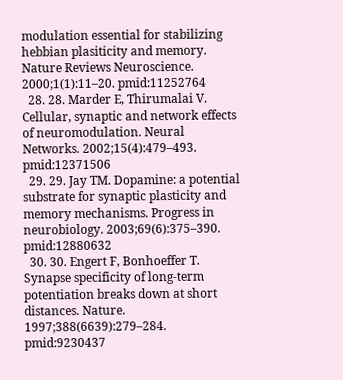modulation essential for stabilizing hebbian plasiticity and memory. Nature Reviews Neuroscience. 2000;1(1):11–20. pmid:11252764
  28. 28. Marder E, Thirumalai V. Cellular, synaptic and network effects of neuromodulation. Neural Networks. 2002;15(4):479–493. pmid:12371506
  29. 29. Jay TM. Dopamine: a potential substrate for synaptic plasticity and memory mechanisms. Progress in neurobiology. 2003;69(6):375–390. pmid:12880632
  30. 30. Engert F, Bonhoeffer T. Synapse specificity of long-term potentiation breaks down at short distances. Nature. 1997;388(6639):279–284. pmid:9230437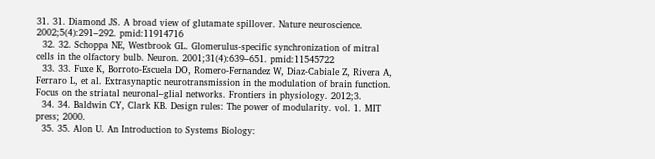31. 31. Diamond JS. A broad view of glutamate spillover. Nature neuroscience. 2002;5(4):291–292. pmid:11914716
  32. 32. Schoppa NE, Westbrook GL. Glomerulus-specific synchronization of mitral cells in the olfactory bulb. Neuron. 2001;31(4):639–651. pmid:11545722
  33. 33. Fuxe K, Borroto-Escuela DO, Romero-Fernandez W, Diaz-Cabiale Z, Rivera A, Ferraro L, et al. Extrasynaptic neurotransmission in the modulation of brain function. Focus on the striatal neuronal–glial networks. Frontiers in physiology. 2012;3.
  34. 34. Baldwin CY, Clark KB. Design rules: The power of modularity. vol. 1. MIT press; 2000.
  35. 35. Alon U. An Introduction to Systems Biology: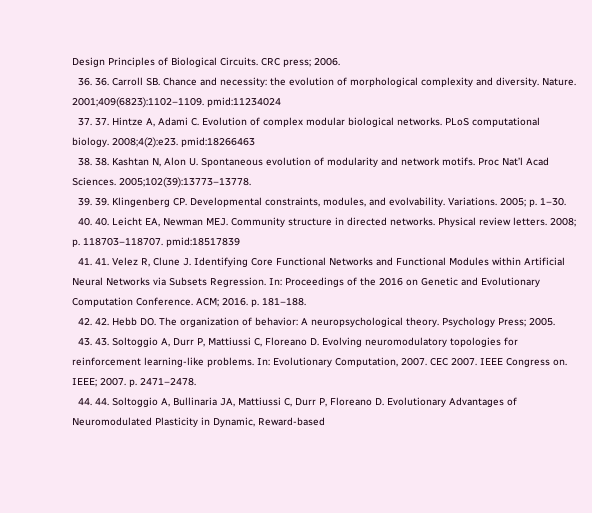Design Principles of Biological Circuits. CRC press; 2006.
  36. 36. Carroll SB. Chance and necessity: the evolution of morphological complexity and diversity. Nature. 2001;409(6823):1102–1109. pmid:11234024
  37. 37. Hintze A, Adami C. Evolution of complex modular biological networks. PLoS computational biology. 2008;4(2):e23. pmid:18266463
  38. 38. Kashtan N, Alon U. Spontaneous evolution of modularity and network motifs. Proc Nat’l Acad Sciences. 2005;102(39):13773–13778.
  39. 39. Klingenberg CP. Developmental constraints, modules, and evolvability. Variations. 2005; p. 1–30.
  40. 40. Leicht EA, Newman MEJ. Community structure in directed networks. Physical review letters. 2008; p. 118703–118707. pmid:18517839
  41. 41. Velez R, Clune J. Identifying Core Functional Networks and Functional Modules within Artificial Neural Networks via Subsets Regression. In: Proceedings of the 2016 on Genetic and Evolutionary Computation Conference. ACM; 2016. p. 181–188.
  42. 42. Hebb DO. The organization of behavior: A neuropsychological theory. Psychology Press; 2005.
  43. 43. Soltoggio A, Durr P, Mattiussi C, Floreano D. Evolving neuromodulatory topologies for reinforcement learning-like problems. In: Evolutionary Computation, 2007. CEC 2007. IEEE Congress on. IEEE; 2007. p. 2471–2478.
  44. 44. Soltoggio A, Bullinaria JA, Mattiussi C, Durr P, Floreano D. Evolutionary Advantages of Neuromodulated Plasticity in Dynamic, Reward-based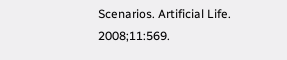Scenarios. Artificial Life. 2008;11:569.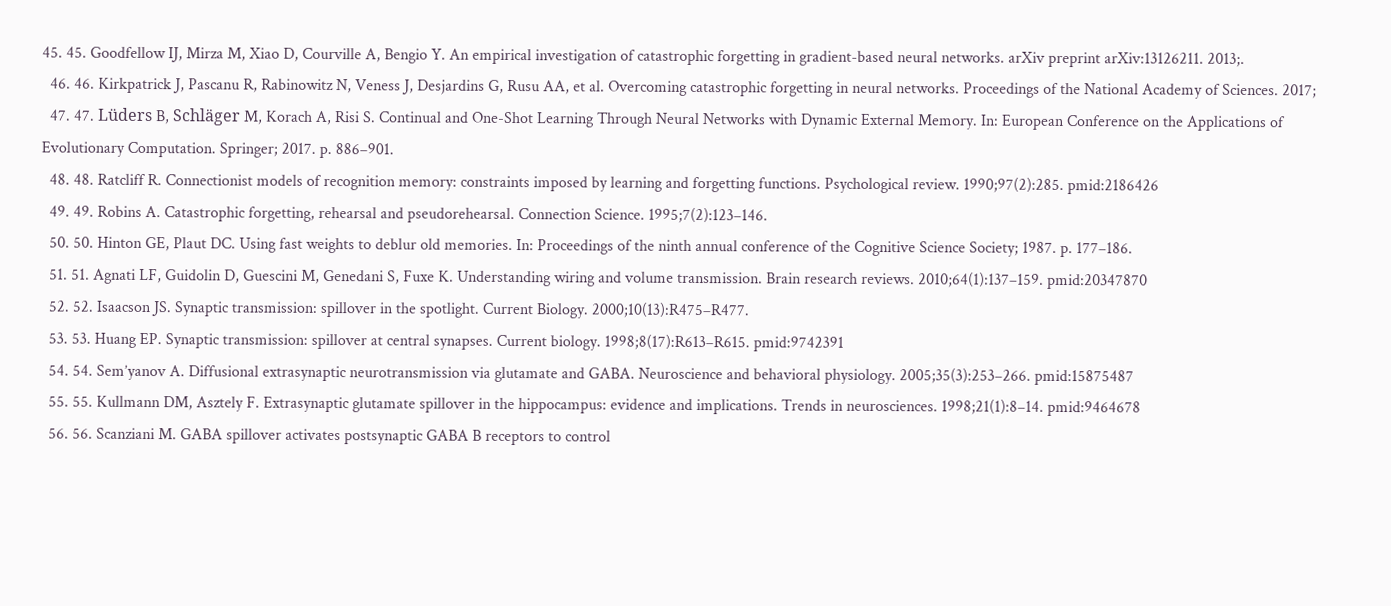45. 45. Goodfellow IJ, Mirza M, Xiao D, Courville A, Bengio Y. An empirical investigation of catastrophic forgetting in gradient-based neural networks. arXiv preprint arXiv:13126211. 2013;.
  46. 46. Kirkpatrick J, Pascanu R, Rabinowitz N, Veness J, Desjardins G, Rusu AA, et al. Overcoming catastrophic forgetting in neural networks. Proceedings of the National Academy of Sciences. 2017;
  47. 47. Lüders B, Schläger M, Korach A, Risi S. Continual and One-Shot Learning Through Neural Networks with Dynamic External Memory. In: European Conference on the Applications of Evolutionary Computation. Springer; 2017. p. 886–901.
  48. 48. Ratcliff R. Connectionist models of recognition memory: constraints imposed by learning and forgetting functions. Psychological review. 1990;97(2):285. pmid:2186426
  49. 49. Robins A. Catastrophic forgetting, rehearsal and pseudorehearsal. Connection Science. 1995;7(2):123–146.
  50. 50. Hinton GE, Plaut DC. Using fast weights to deblur old memories. In: Proceedings of the ninth annual conference of the Cognitive Science Society; 1987. p. 177–186.
  51. 51. Agnati LF, Guidolin D, Guescini M, Genedani S, Fuxe K. Understanding wiring and volume transmission. Brain research reviews. 2010;64(1):137–159. pmid:20347870
  52. 52. Isaacson JS. Synaptic transmission: spillover in the spotlight. Current Biology. 2000;10(13):R475–R477.
  53. 53. Huang EP. Synaptic transmission: spillover at central synapses. Current biology. 1998;8(17):R613–R615. pmid:9742391
  54. 54. Sem’yanov A. Diffusional extrasynaptic neurotransmission via glutamate and GABA. Neuroscience and behavioral physiology. 2005;35(3):253–266. pmid:15875487
  55. 55. Kullmann DM, Asztely F. Extrasynaptic glutamate spillover in the hippocampus: evidence and implications. Trends in neurosciences. 1998;21(1):8–14. pmid:9464678
  56. 56. Scanziani M. GABA spillover activates postsynaptic GABA B receptors to control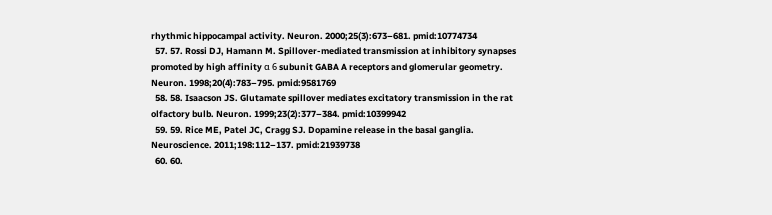rhythmic hippocampal activity. Neuron. 2000;25(3):673–681. pmid:10774734
  57. 57. Rossi DJ, Hamann M. Spillover-mediated transmission at inhibitory synapses promoted by high affinity α 6 subunit GABA A receptors and glomerular geometry. Neuron. 1998;20(4):783–795. pmid:9581769
  58. 58. Isaacson JS. Glutamate spillover mediates excitatory transmission in the rat olfactory bulb. Neuron. 1999;23(2):377–384. pmid:10399942
  59. 59. Rice ME, Patel JC, Cragg SJ. Dopamine release in the basal ganglia. Neuroscience. 2011;198:112–137. pmid:21939738
  60. 60.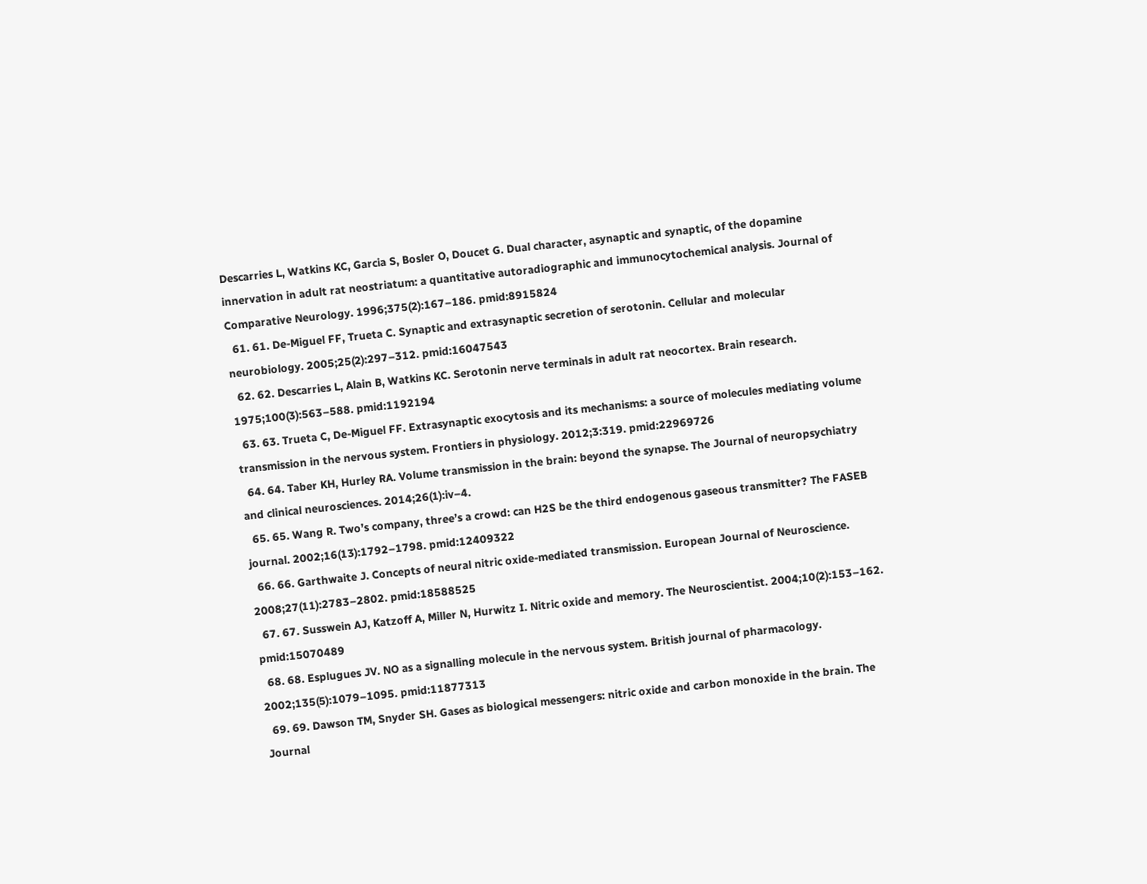Descarries L, Watkins KC, Garcia S, Bosler O, Doucet G. Dual character, asynaptic and synaptic, of the dopamine innervation in adult rat neostriatum: a quantitative autoradiographic and immunocytochemical analysis. Journal of Comparative Neurology. 1996;375(2):167–186. pmid:8915824
  61. 61. De-Miguel FF, Trueta C. Synaptic and extrasynaptic secretion of serotonin. Cellular and molecular neurobiology. 2005;25(2):297–312. pmid:16047543
  62. 62. Descarries L, Alain B, Watkins KC. Serotonin nerve terminals in adult rat neocortex. Brain research. 1975;100(3):563–588. pmid:1192194
  63. 63. Trueta C, De-Miguel FF. Extrasynaptic exocytosis and its mechanisms: a source of molecules mediating volume transmission in the nervous system. Frontiers in physiology. 2012;3:319. pmid:22969726
  64. 64. Taber KH, Hurley RA. Volume transmission in the brain: beyond the synapse. The Journal of neuropsychiatry and clinical neurosciences. 2014;26(1):iv–4.
  65. 65. Wang R. Two’s company, three’s a crowd: can H2S be the third endogenous gaseous transmitter? The FASEB journal. 2002;16(13):1792–1798. pmid:12409322
  66. 66. Garthwaite J. Concepts of neural nitric oxide-mediated transmission. European Journal of Neuroscience. 2008;27(11):2783–2802. pmid:18588525
  67. 67. Susswein AJ, Katzoff A, Miller N, Hurwitz I. Nitric oxide and memory. The Neuroscientist. 2004;10(2):153–162. pmid:15070489
  68. 68. Esplugues JV. NO as a signalling molecule in the nervous system. British journal of pharmacology. 2002;135(5):1079–1095. pmid:11877313
  69. 69. Dawson TM, Snyder SH. Gases as biological messengers: nitric oxide and carbon monoxide in the brain. The Journal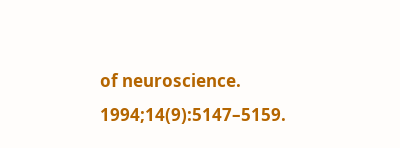of neuroscience. 1994;14(9):5147–5159.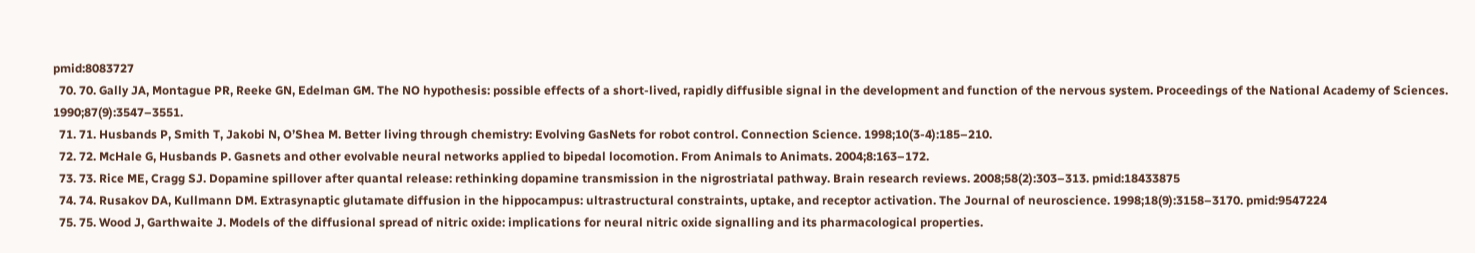pmid:8083727
  70. 70. Gally JA, Montague PR, Reeke GN, Edelman GM. The NO hypothesis: possible effects of a short-lived, rapidly diffusible signal in the development and function of the nervous system. Proceedings of the National Academy of Sciences. 1990;87(9):3547–3551.
  71. 71. Husbands P, Smith T, Jakobi N, O’Shea M. Better living through chemistry: Evolving GasNets for robot control. Connection Science. 1998;10(3-4):185–210.
  72. 72. McHale G, Husbands P. Gasnets and other evolvable neural networks applied to bipedal locomotion. From Animals to Animats. 2004;8:163–172.
  73. 73. Rice ME, Cragg SJ. Dopamine spillover after quantal release: rethinking dopamine transmission in the nigrostriatal pathway. Brain research reviews. 2008;58(2):303–313. pmid:18433875
  74. 74. Rusakov DA, Kullmann DM. Extrasynaptic glutamate diffusion in the hippocampus: ultrastructural constraints, uptake, and receptor activation. The Journal of neuroscience. 1998;18(9):3158–3170. pmid:9547224
  75. 75. Wood J, Garthwaite J. Models of the diffusional spread of nitric oxide: implications for neural nitric oxide signalling and its pharmacological properties.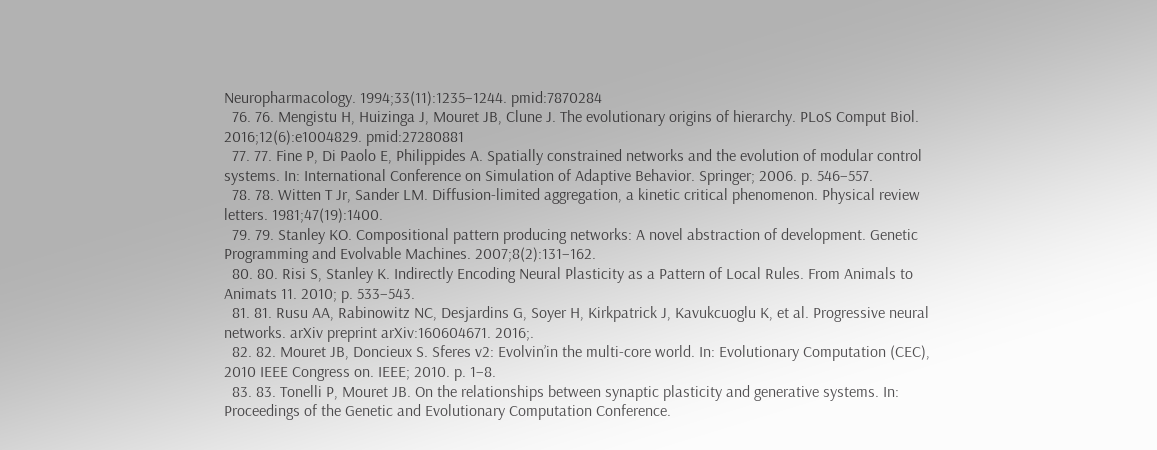Neuropharmacology. 1994;33(11):1235–1244. pmid:7870284
  76. 76. Mengistu H, Huizinga J, Mouret JB, Clune J. The evolutionary origins of hierarchy. PLoS Comput Biol. 2016;12(6):e1004829. pmid:27280881
  77. 77. Fine P, Di Paolo E, Philippides A. Spatially constrained networks and the evolution of modular control systems. In: International Conference on Simulation of Adaptive Behavior. Springer; 2006. p. 546–557.
  78. 78. Witten T Jr, Sander LM. Diffusion-limited aggregation, a kinetic critical phenomenon. Physical review letters. 1981;47(19):1400.
  79. 79. Stanley KO. Compositional pattern producing networks: A novel abstraction of development. Genetic Programming and Evolvable Machines. 2007;8(2):131–162.
  80. 80. Risi S, Stanley K. Indirectly Encoding Neural Plasticity as a Pattern of Local Rules. From Animals to Animats 11. 2010; p. 533–543.
  81. 81. Rusu AA, Rabinowitz NC, Desjardins G, Soyer H, Kirkpatrick J, Kavukcuoglu K, et al. Progressive neural networks. arXiv preprint arXiv:160604671. 2016;.
  82. 82. Mouret JB, Doncieux S. Sferes v2: Evolvin’in the multi-core world. In: Evolutionary Computation (CEC), 2010 IEEE Congress on. IEEE; 2010. p. 1–8.
  83. 83. Tonelli P, Mouret JB. On the relationships between synaptic plasticity and generative systems. In: Proceedings of the Genetic and Evolutionary Computation Conference.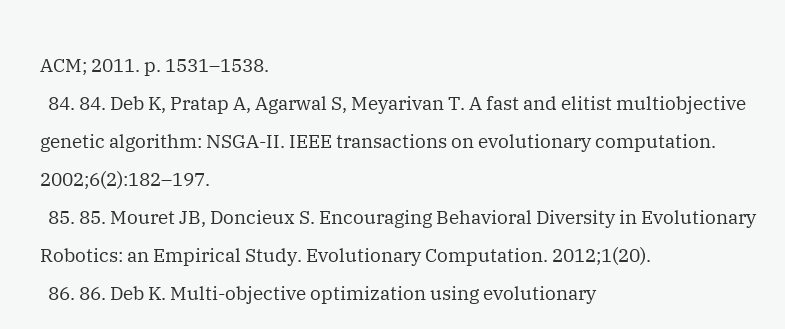ACM; 2011. p. 1531–1538.
  84. 84. Deb K, Pratap A, Agarwal S, Meyarivan T. A fast and elitist multiobjective genetic algorithm: NSGA-II. IEEE transactions on evolutionary computation. 2002;6(2):182–197.
  85. 85. Mouret JB, Doncieux S. Encouraging Behavioral Diversity in Evolutionary Robotics: an Empirical Study. Evolutionary Computation. 2012;1(20).
  86. 86. Deb K. Multi-objective optimization using evolutionary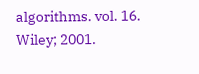algorithms. vol. 16. Wiley; 2001.